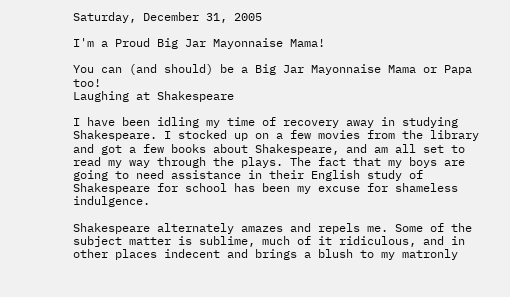Saturday, December 31, 2005

I'm a Proud Big Jar Mayonnaise Mama!

You can (and should) be a Big Jar Mayonnaise Mama or Papa too!
Laughing at Shakespeare

I have been idling my time of recovery away in studying Shakespeare. I stocked up on a few movies from the library and got a few books about Shakespeare, and am all set to read my way through the plays. The fact that my boys are going to need assistance in their English study of Shakespeare for school has been my excuse for shameless indulgence.

Shakespeare alternately amazes and repels me. Some of the subject matter is sublime, much of it ridiculous, and in other places indecent and brings a blush to my matronly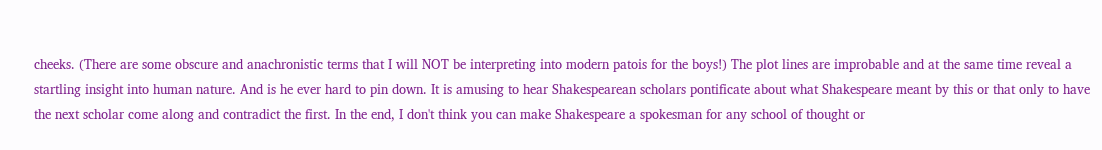cheeks. (There are some obscure and anachronistic terms that I will NOT be interpreting into modern patois for the boys!) The plot lines are improbable and at the same time reveal a startling insight into human nature. And is he ever hard to pin down. It is amusing to hear Shakespearean scholars pontificate about what Shakespeare meant by this or that only to have the next scholar come along and contradict the first. In the end, I don't think you can make Shakespeare a spokesman for any school of thought or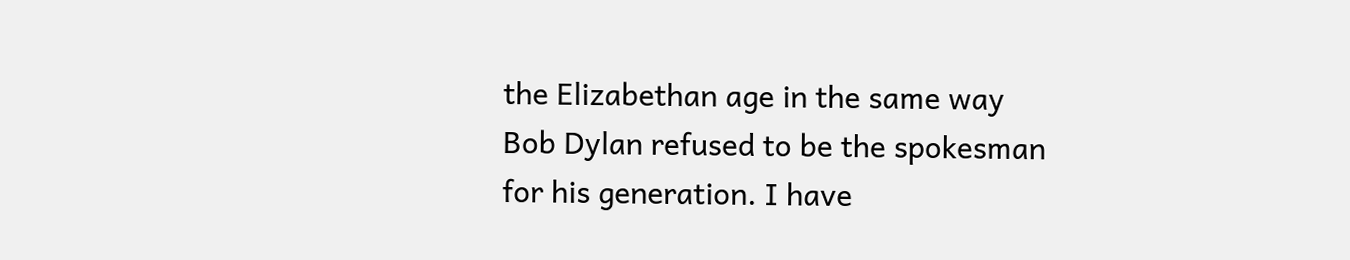the Elizabethan age in the same way Bob Dylan refused to be the spokesman for his generation. I have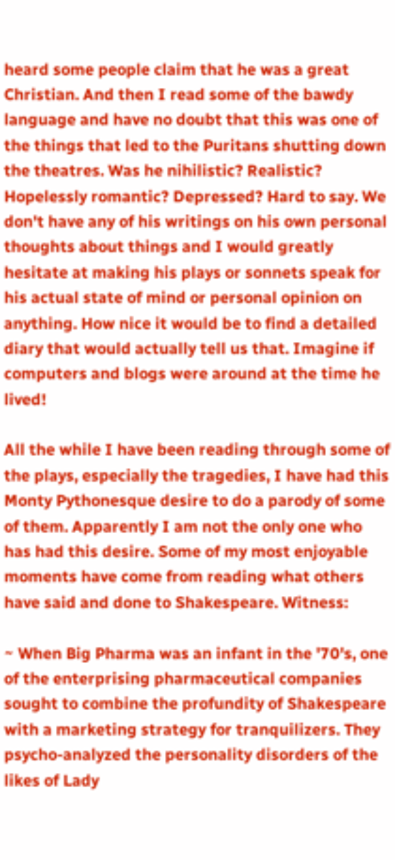heard some people claim that he was a great Christian. And then I read some of the bawdy language and have no doubt that this was one of the things that led to the Puritans shutting down the theatres. Was he nihilistic? Realistic? Hopelessly romantic? Depressed? Hard to say. We don't have any of his writings on his own personal thoughts about things and I would greatly hesitate at making his plays or sonnets speak for his actual state of mind or personal opinion on anything. How nice it would be to find a detailed diary that would actually tell us that. Imagine if computers and blogs were around at the time he lived!

All the while I have been reading through some of the plays, especially the tragedies, I have had this Monty Pythonesque desire to do a parody of some of them. Apparently I am not the only one who has had this desire. Some of my most enjoyable moments have come from reading what others have said and done to Shakespeare. Witness:

~ When Big Pharma was an infant in the '70's, one of the enterprising pharmaceutical companies sought to combine the profundity of Shakespeare with a marketing strategy for tranquilizers. They psycho-analyzed the personality disorders of the likes of Lady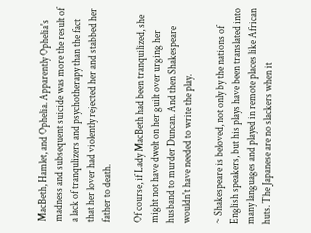MacBeth, Hamlet, and Ophelia. Apparently Ophelia's madness and subsequent suicide was more the result of a lack of tranqulizers and psychotherapy than the fact that her lover had violently rejected her and stabbed her father to death.

Of course, if Lady MacBeth had been tranquilized, she might not have dwelt on her guilt over urging her husband to murder Duncan. And then Shakespeare wouldn't have needed to write the play.

~ Shakespeare is beloved, not only by the nations of English speakers, but his plays have been translated into many languages and played in remote places like African huts. The Japanese are no slackers when it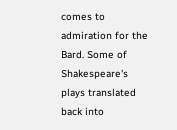comes to admiration for the Bard. Some of Shakespeare's plays translated back into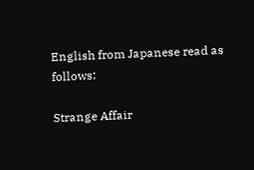English from Japanese read as follows:

Strange Affair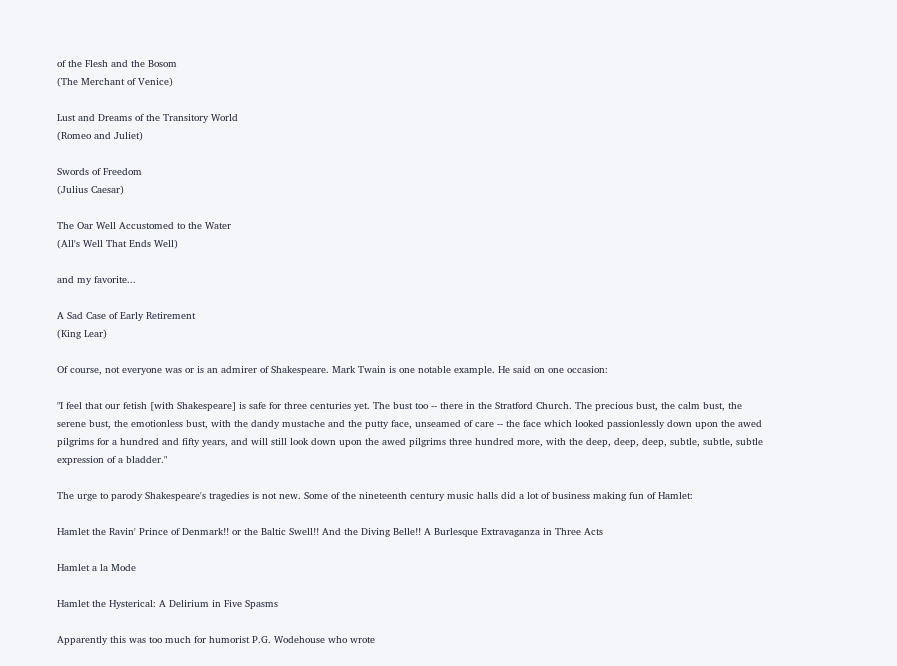of the Flesh and the Bosom
(The Merchant of Venice)

Lust and Dreams of the Transitory World
(Romeo and Juliet)

Swords of Freedom
(Julius Caesar)

The Oar Well Accustomed to the Water
(All's Well That Ends Well)

and my favorite...

A Sad Case of Early Retirement
(King Lear)

Of course, not everyone was or is an admirer of Shakespeare. Mark Twain is one notable example. He said on one occasion:

"I feel that our fetish [with Shakespeare] is safe for three centuries yet. The bust too -- there in the Stratford Church. The precious bust, the calm bust, the serene bust, the emotionless bust, with the dandy mustache and the putty face, unseamed of care -- the face which looked passionlessly down upon the awed pilgrims for a hundred and fifty years, and will still look down upon the awed pilgrims three hundred more, with the deep, deep, deep, subtle, subtle, subtle expression of a bladder."

The urge to parody Shakespeare's tragedies is not new. Some of the nineteenth century music halls did a lot of business making fun of Hamlet:

Hamlet the Ravin' Prince of Denmark!! or the Baltic Swell!! And the Diving Belle!! A Burlesque Extravaganza in Three Acts

Hamlet a la Mode

Hamlet the Hysterical: A Delirium in Five Spasms

Apparently this was too much for humorist P.G. Wodehouse who wrote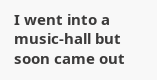I went into a music-hall but soon came out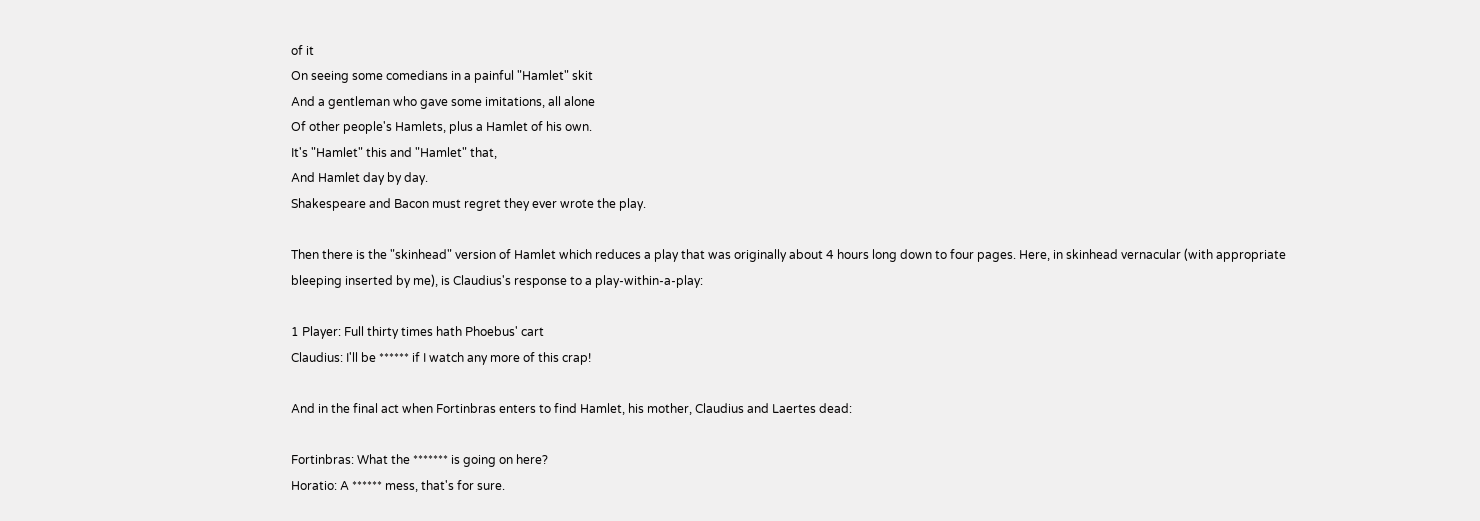of it
On seeing some comedians in a painful "Hamlet" skit
And a gentleman who gave some imitations, all alone
Of other people's Hamlets, plus a Hamlet of his own.
It's "Hamlet" this and "Hamlet" that,
And Hamlet day by day.
Shakespeare and Bacon must regret they ever wrote the play.

Then there is the "skinhead" version of Hamlet which reduces a play that was originally about 4 hours long down to four pages. Here, in skinhead vernacular (with appropriate bleeping inserted by me), is Claudius's response to a play-within-a-play:

1 Player: Full thirty times hath Phoebus' cart
Claudius: I'll be ****** if I watch any more of this crap!

And in the final act when Fortinbras enters to find Hamlet, his mother, Claudius and Laertes dead:

Fortinbras: What the ******* is going on here?
Horatio: A ****** mess, that's for sure.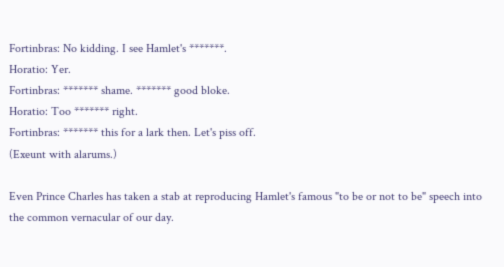Fortinbras: No kidding. I see Hamlet's *******.
Horatio: Yer.
Fortinbras: ******* shame. ******* good bloke.
Horatio: Too ******* right.
Fortinbras: ******* this for a lark then. Let's piss off.
(Exeunt with alarums.)

Even Prince Charles has taken a stab at reproducing Hamlet's famous "to be or not to be" speech into the common vernacular of our day.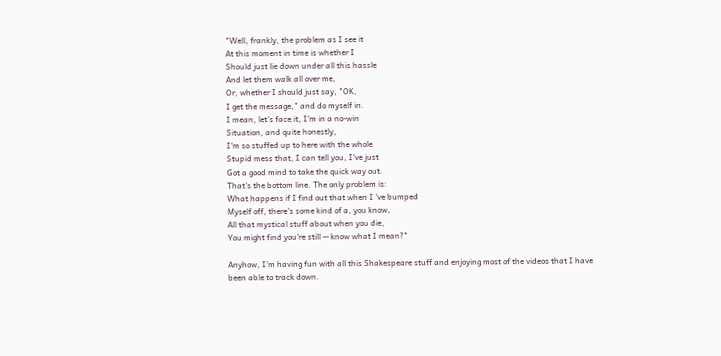"Well, frankly, the problem as I see it
At this moment in time is whether I
Should just lie down under all this hassle
And let them walk all over me,
Or, whether I should just say, "OK,
I get the message," and do myself in.
I mean, let's face it, I'm in a no-win
Situation, and quite honestly,
I'm so stuffed up to here with the whole
Stupid mess that, I can tell you, I've just
Got a good mind to take the quick way out.
That's the bottom line. The only problem is:
What happens if I find out that when I 've bumped
Myself off, there's some kind of a, you know,
All that mystical stuff about when you die,
You might find you're still -- know what I mean?"

Anyhow, I'm having fun with all this Shakespeare stuff and enjoying most of the videos that I have been able to track down.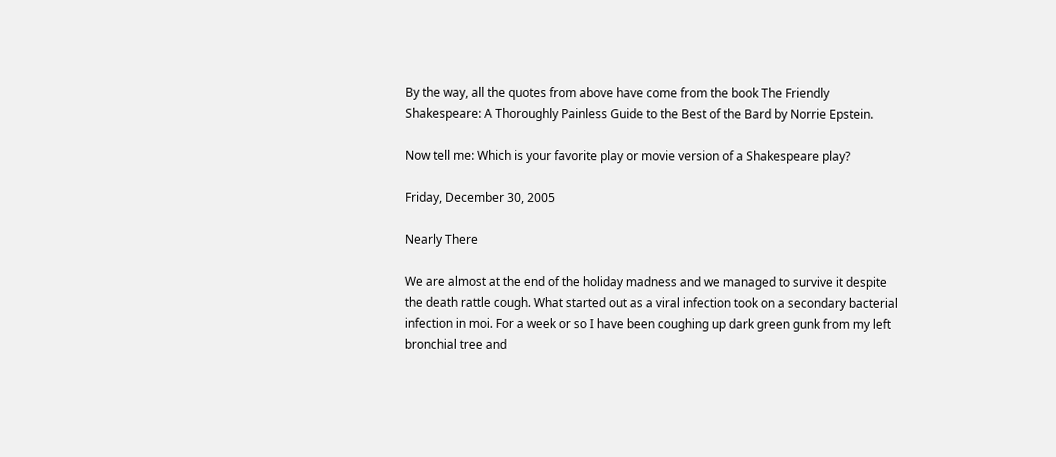By the way, all the quotes from above have come from the book The Friendly Shakespeare: A Thoroughly Painless Guide to the Best of the Bard by Norrie Epstein.

Now tell me: Which is your favorite play or movie version of a Shakespeare play?

Friday, December 30, 2005

Nearly There

We are almost at the end of the holiday madness and we managed to survive it despite the death rattle cough. What started out as a viral infection took on a secondary bacterial infection in moi. For a week or so I have been coughing up dark green gunk from my left bronchial tree and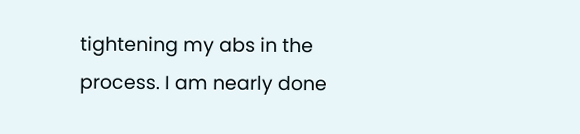tightening my abs in the process. I am nearly done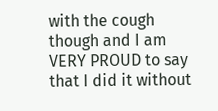with the cough though and I am VERY PROUD to say that I did it without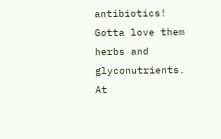antibiotics! Gotta love them herbs and glyconutrients. At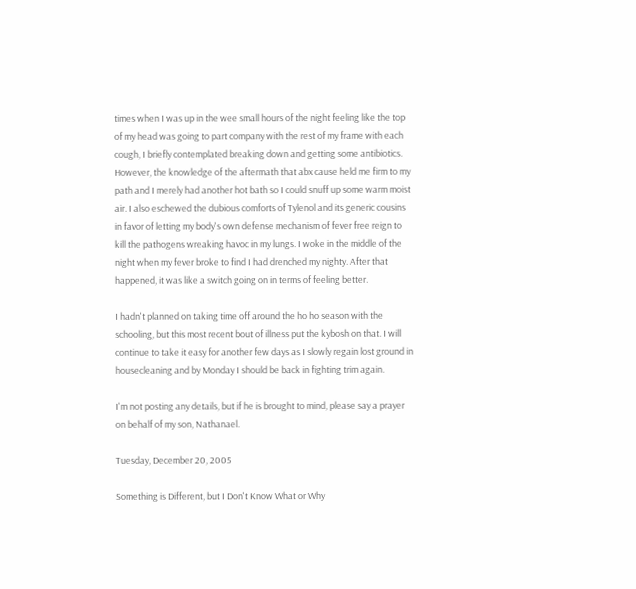times when I was up in the wee small hours of the night feeling like the top of my head was going to part company with the rest of my frame with each cough, I briefly contemplated breaking down and getting some antibiotics. However, the knowledge of the aftermath that abx cause held me firm to my path and I merely had another hot bath so I could snuff up some warm moist air. I also eschewed the dubious comforts of Tylenol and its generic cousins in favor of letting my body's own defense mechanism of fever free reign to kill the pathogens wreaking havoc in my lungs. I woke in the middle of the night when my fever broke to find I had drenched my nighty. After that happened, it was like a switch going on in terms of feeling better.

I hadn't planned on taking time off around the ho ho season with the schooling, but this most recent bout of illness put the kybosh on that. I will continue to take it easy for another few days as I slowly regain lost ground in housecleaning and by Monday I should be back in fighting trim again.

I'm not posting any details, but if he is brought to mind, please say a prayer on behalf of my son, Nathanael.

Tuesday, December 20, 2005

Something is Different, but I Don't Know What or Why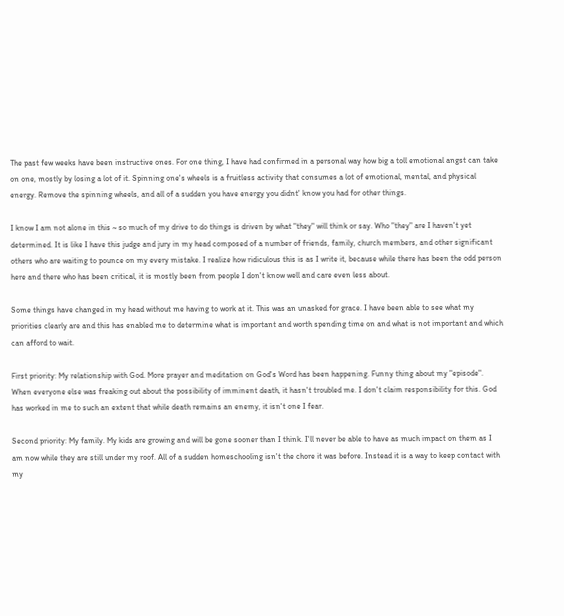The past few weeks have been instructive ones. For one thing, I have had confirmed in a personal way how big a toll emotional angst can take on one, mostly by losing a lot of it. Spinning one's wheels is a fruitless activity that consumes a lot of emotional, mental, and physical energy. Remove the spinning wheels, and all of a sudden you have energy you didnt' know you had for other things.

I know I am not alone in this ~ so much of my drive to do things is driven by what "they" will think or say. Who "they" are I haven't yet determined. It is like I have this judge and jury in my head composed of a number of friends, family, church members, and other significant others who are waiting to pounce on my every mistake. I realize how ridiculous this is as I write it, because while there has been the odd person here and there who has been critical, it is mostly been from people I don't know well and care even less about.

Some things have changed in my head without me having to work at it. This was an unasked for grace. I have been able to see what my priorities clearly are and this has enabled me to determine what is important and worth spending time on and what is not important and which can afford to wait.

First priority: My relationship with God. More prayer and meditation on God's Word has been happening. Funny thing about my "episode". When everyone else was freaking out about the possibility of imminent death, it hasn't troubled me. I don't claim responsibility for this. God has worked in me to such an extent that while death remains an enemy, it isn't one I fear.

Second priority: My family. My kids are growing and will be gone sooner than I think. I'll never be able to have as much impact on them as I am now while they are still under my roof. All of a sudden homeschooling isn't the chore it was before. Instead it is a way to keep contact with my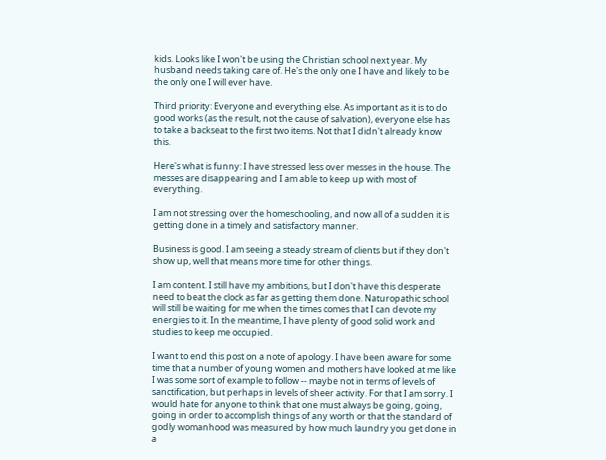kids. Looks like I won't be using the Christian school next year. My husband needs taking care of. He's the only one I have and likely to be the only one I will ever have.

Third priority: Everyone and everything else. As important as it is to do good works (as the result, not the cause of salvation), everyone else has to take a backseat to the first two items. Not that I didn't already know this.

Here's what is funny: I have stressed less over messes in the house. The messes are disappearing and I am able to keep up with most of everything.

I am not stressing over the homeschooling, and now all of a sudden it is getting done in a timely and satisfactory manner.

Business is good. I am seeing a steady stream of clients but if they don't show up, well that means more time for other things.

I am content. I still have my ambitions, but I don't have this desperate need to beat the clock as far as getting them done. Naturopathic school will still be waiting for me when the times comes that I can devote my energies to it. In the meantime, I have plenty of good solid work and studies to keep me occupied.

I want to end this post on a note of apology. I have been aware for some time that a number of young women and mothers have looked at me like I was some sort of example to follow -- maybe not in terms of levels of sanctification, but perhaps in levels of sheer activity. For that I am sorry. I would hate for anyone to think that one must always be going, going, going in order to accomplish things of any worth or that the standard of godly womanhood was measured by how much laundry you get done in a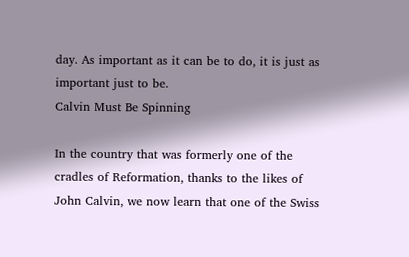day. As important as it can be to do, it is just as important just to be.
Calvin Must Be Spinning

In the country that was formerly one of the cradles of Reformation, thanks to the likes of John Calvin, we now learn that one of the Swiss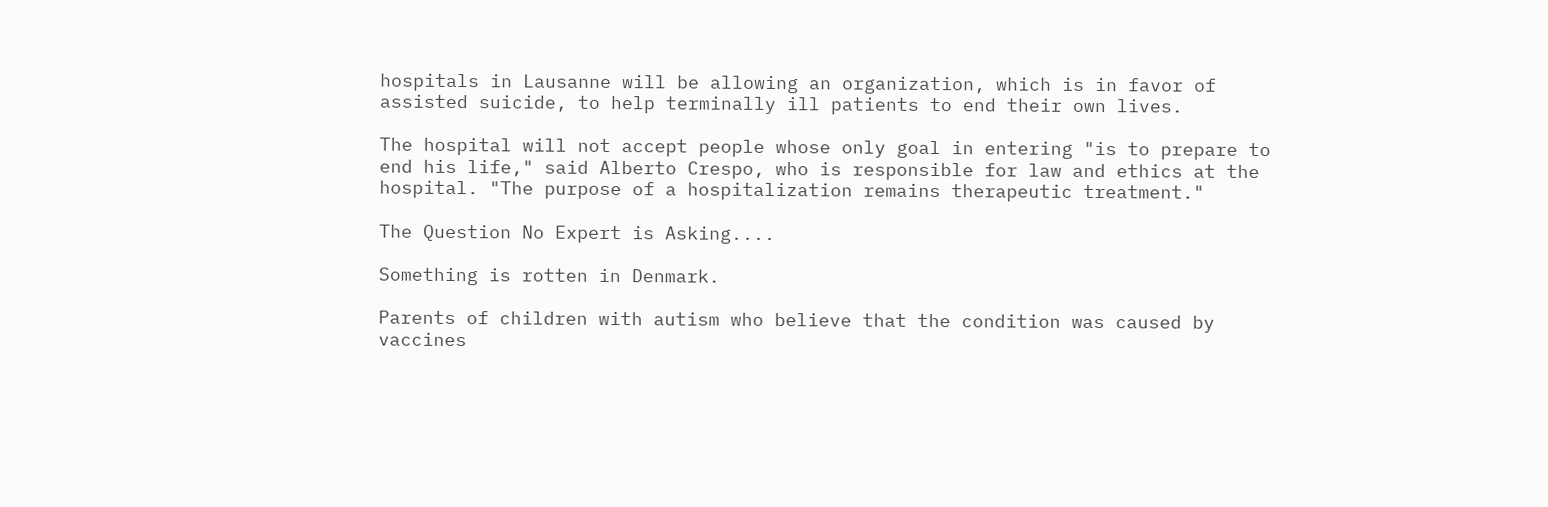hospitals in Lausanne will be allowing an organization, which is in favor of assisted suicide, to help terminally ill patients to end their own lives.

The hospital will not accept people whose only goal in entering "is to prepare to
end his life," said Alberto Crespo, who is responsible for law and ethics at the
hospital. "The purpose of a hospitalization remains therapeutic treatment."

The Question No Expert is Asking....

Something is rotten in Denmark.

Parents of children with autism who believe that the condition was caused by vaccines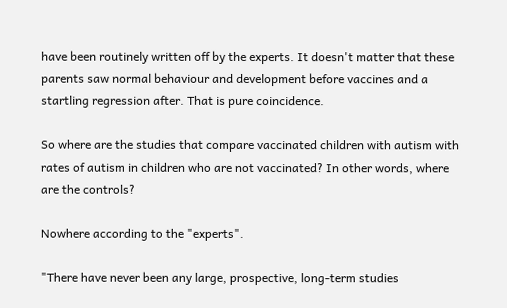have been routinely written off by the experts. It doesn't matter that these parents saw normal behaviour and development before vaccines and a startling regression after. That is pure coincidence.

So where are the studies that compare vaccinated children with autism with rates of autism in children who are not vaccinated? In other words, where are the controls?

Nowhere according to the "experts".

"There have never been any large, prospective, long-term studies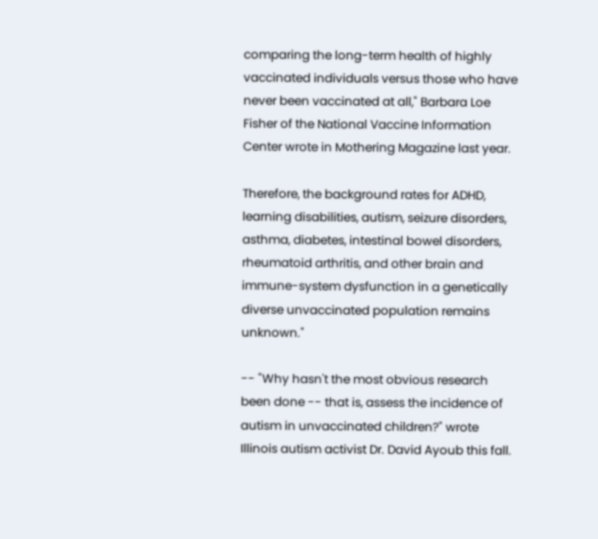comparing the long-term health of highly vaccinated individuals versus those who have never been vaccinated at all," Barbara Loe Fisher of the National Vaccine Information Center wrote in Mothering Magazine last year.

Therefore, the background rates for ADHD, learning disabilities, autism, seizure disorders, asthma, diabetes, intestinal bowel disorders, rheumatoid arthritis, and other brain and immune-system dysfunction in a genetically diverse unvaccinated population remains unknown."

-- "Why hasn't the most obvious research been done -- that is, assess the incidence of autism in unvaccinated children?" wrote Illinois autism activist Dr. David Ayoub this fall.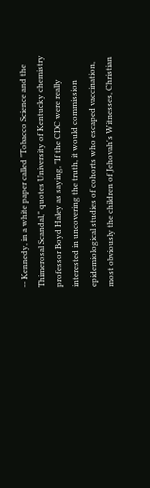-- Kennedy, in a white paper called "Tobacco Science and the Thimerosal Scandal," quotes University of Kentucky chemistry professor Boyd Haley as saying, "If the CDC were really interested in uncovering the truth, it would commission epidemiological studies of cohorts who escaped vaccination, most obviously the children of Jehovah's Witnesses, Christian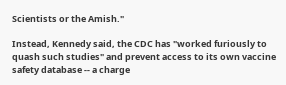Scientists or the Amish."

Instead, Kennedy said, the CDC has "worked furiously to quash such studies" and prevent access to its own vaccine safety database -- a charge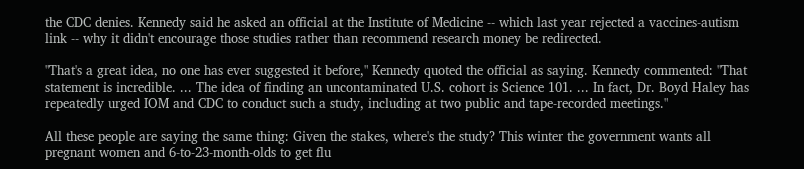the CDC denies. Kennedy said he asked an official at the Institute of Medicine -- which last year rejected a vaccines-autism link -- why it didn't encourage those studies rather than recommend research money be redirected.

"That's a great idea, no one has ever suggested it before," Kennedy quoted the official as saying. Kennedy commented: "That statement is incredible. ... The idea of finding an uncontaminated U.S. cohort is Science 101. ... In fact, Dr. Boyd Haley has repeatedly urged IOM and CDC to conduct such a study, including at two public and tape-recorded meetings."

All these people are saying the same thing: Given the stakes, where's the study? This winter the government wants all pregnant women and 6-to-23-month-olds to get flu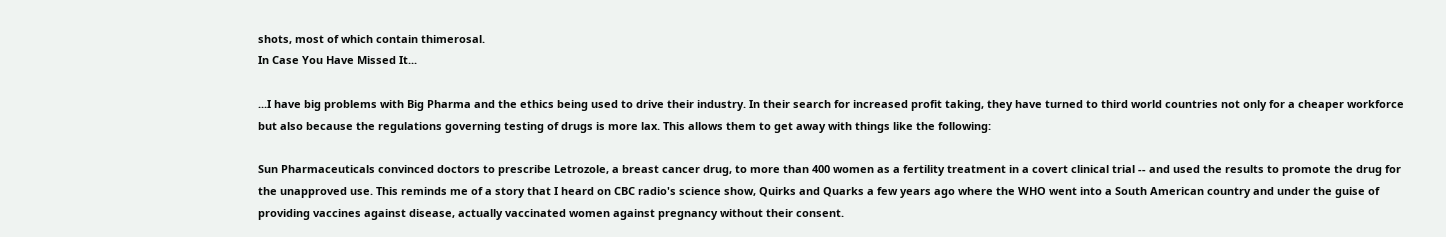shots, most of which contain thimerosal.
In Case You Have Missed It...

...I have big problems with Big Pharma and the ethics being used to drive their industry. In their search for increased profit taking, they have turned to third world countries not only for a cheaper workforce but also because the regulations governing testing of drugs is more lax. This allows them to get away with things like the following:

Sun Pharmaceuticals convinced doctors to prescribe Letrozole, a breast cancer drug, to more than 400 women as a fertility treatment in a covert clinical trial -- and used the results to promote the drug for the unapproved use. This reminds me of a story that I heard on CBC radio's science show, Quirks and Quarks a few years ago where the WHO went into a South American country and under the guise of providing vaccines against disease, actually vaccinated women against pregnancy without their consent.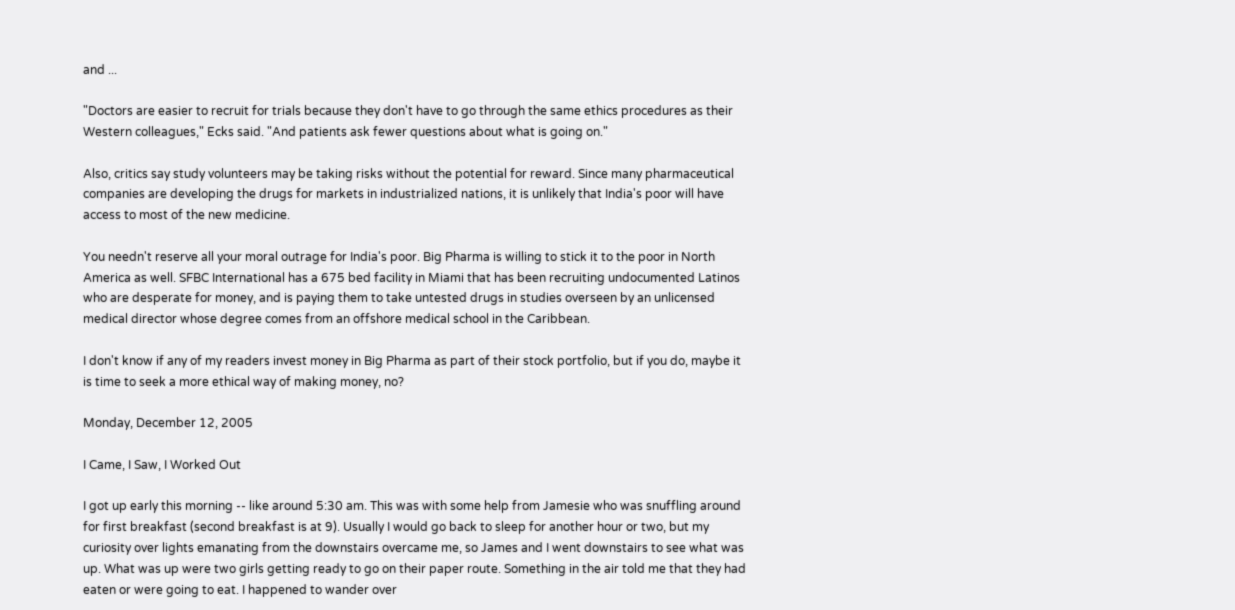and ...

"Doctors are easier to recruit for trials because they don't have to go through the same ethics procedures as their Western colleagues," Ecks said. "And patients ask fewer questions about what is going on."

Also, critics say study volunteers may be taking risks without the potential for reward. Since many pharmaceutical companies are developing the drugs for markets in industrialized nations, it is unlikely that India's poor will have access to most of the new medicine.

You needn't reserve all your moral outrage for India's poor. Big Pharma is willing to stick it to the poor in North America as well. SFBC International has a 675 bed facility in Miami that has been recruiting undocumented Latinos who are desperate for money, and is paying them to take untested drugs in studies overseen by an unlicensed medical director whose degree comes from an offshore medical school in the Caribbean.

I don't know if any of my readers invest money in Big Pharma as part of their stock portfolio, but if you do, maybe it is time to seek a more ethical way of making money, no?

Monday, December 12, 2005

I Came, I Saw, I Worked Out

I got up early this morning -- like around 5:30 am. This was with some help from Jamesie who was snuffling around for first breakfast (second breakfast is at 9). Usually I would go back to sleep for another hour or two, but my curiosity over lights emanating from the downstairs overcame me, so James and I went downstairs to see what was up. What was up were two girls getting ready to go on their paper route. Something in the air told me that they had eaten or were going to eat. I happened to wander over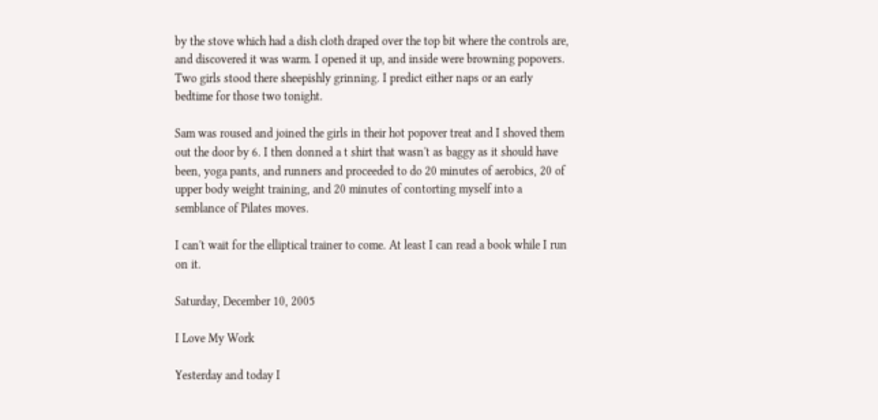by the stove which had a dish cloth draped over the top bit where the controls are, and discovered it was warm. I opened it up, and inside were browning popovers. Two girls stood there sheepishly grinning. I predict either naps or an early bedtime for those two tonight.

Sam was roused and joined the girls in their hot popover treat and I shoved them out the door by 6. I then donned a t shirt that wasn't as baggy as it should have been, yoga pants, and runners and proceeded to do 20 minutes of aerobics, 20 of upper body weight training, and 20 minutes of contorting myself into a semblance of Pilates moves.

I can't wait for the elliptical trainer to come. At least I can read a book while I run on it.

Saturday, December 10, 2005

I Love My Work

Yesterday and today I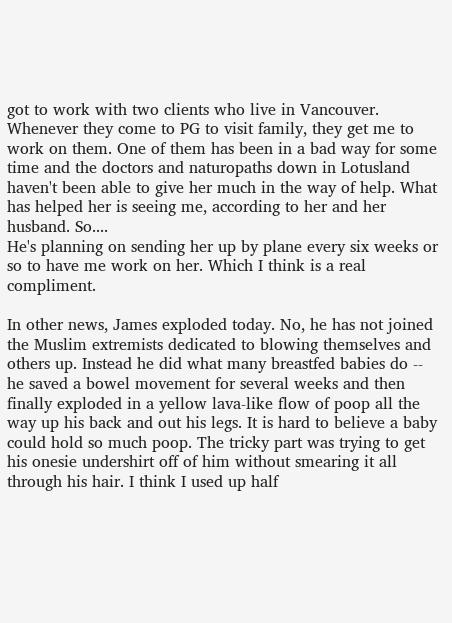got to work with two clients who live in Vancouver. Whenever they come to PG to visit family, they get me to work on them. One of them has been in a bad way for some time and the doctors and naturopaths down in Lotusland haven't been able to give her much in the way of help. What has helped her is seeing me, according to her and her husband. So....
He's planning on sending her up by plane every six weeks or so to have me work on her. Which I think is a real compliment.

In other news, James exploded today. No, he has not joined the Muslim extremists dedicated to blowing themselves and others up. Instead he did what many breastfed babies do -- he saved a bowel movement for several weeks and then finally exploded in a yellow lava-like flow of poop all the way up his back and out his legs. It is hard to believe a baby could hold so much poop. The tricky part was trying to get his onesie undershirt off of him without smearing it all through his hair. I think I used up half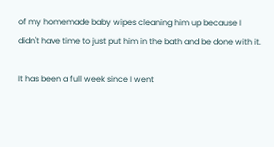of my homemade baby wipes cleaning him up because I didn't have time to just put him in the bath and be done with it.

It has been a full week since I went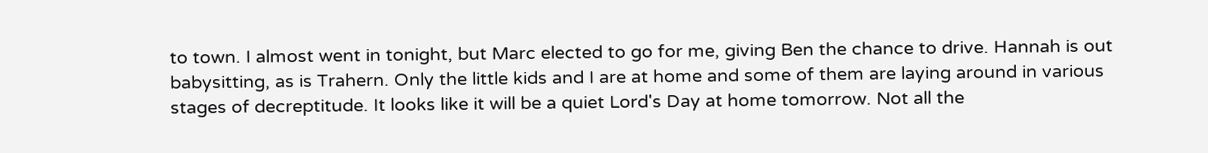to town. I almost went in tonight, but Marc elected to go for me, giving Ben the chance to drive. Hannah is out babysitting, as is Trahern. Only the little kids and I are at home and some of them are laying around in various stages of decreptitude. It looks like it will be a quiet Lord's Day at home tomorrow. Not all the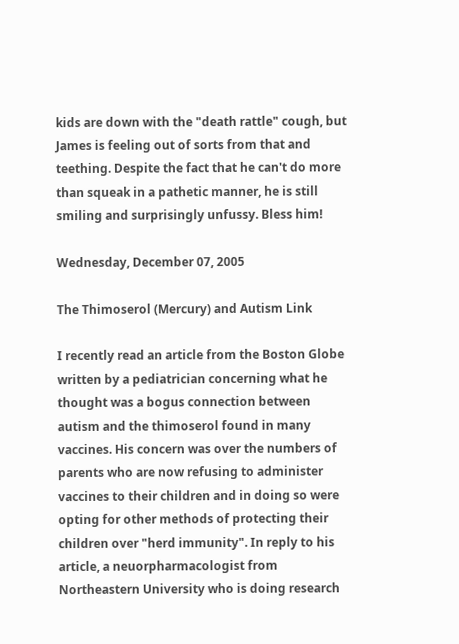kids are down with the "death rattle" cough, but James is feeling out of sorts from that and teething. Despite the fact that he can't do more than squeak in a pathetic manner, he is still smiling and surprisingly unfussy. Bless him!

Wednesday, December 07, 2005

The Thimoserol (Mercury) and Autism Link

I recently read an article from the Boston Globe written by a pediatrician concerning what he thought was a bogus connection between autism and the thimoserol found in many vaccines. His concern was over the numbers of parents who are now refusing to administer vaccines to their children and in doing so were opting for other methods of protecting their children over "herd immunity". In reply to his article, a neuorpharmacologist from Northeastern University who is doing research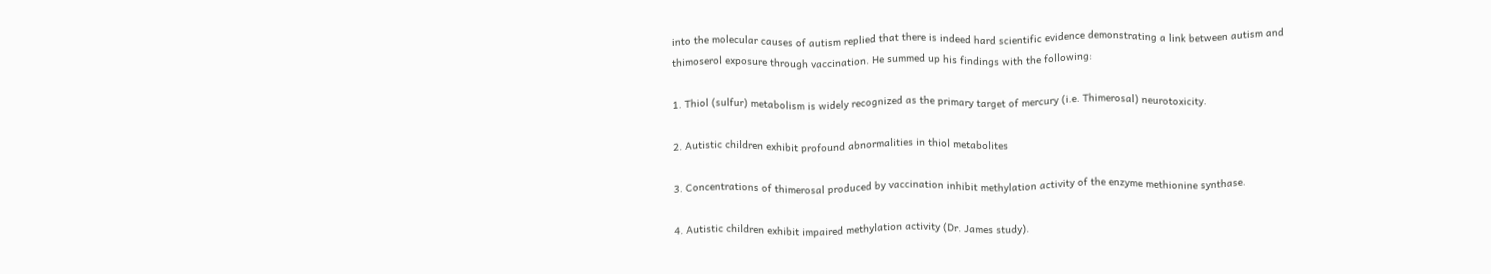into the molecular causes of autism replied that there is indeed hard scientific evidence demonstrating a link between autism and thimoserol exposure through vaccination. He summed up his findings with the following:

1. Thiol (sulfur) metabolism is widely recognized as the primary target of mercury (i.e. Thimerosal) neurotoxicity.

2. Autistic children exhibit profound abnormalities in thiol metabolites

3. Concentrations of thimerosal produced by vaccination inhibit methylation activity of the enzyme methionine synthase.

4. Autistic children exhibit impaired methylation activity (Dr. James study).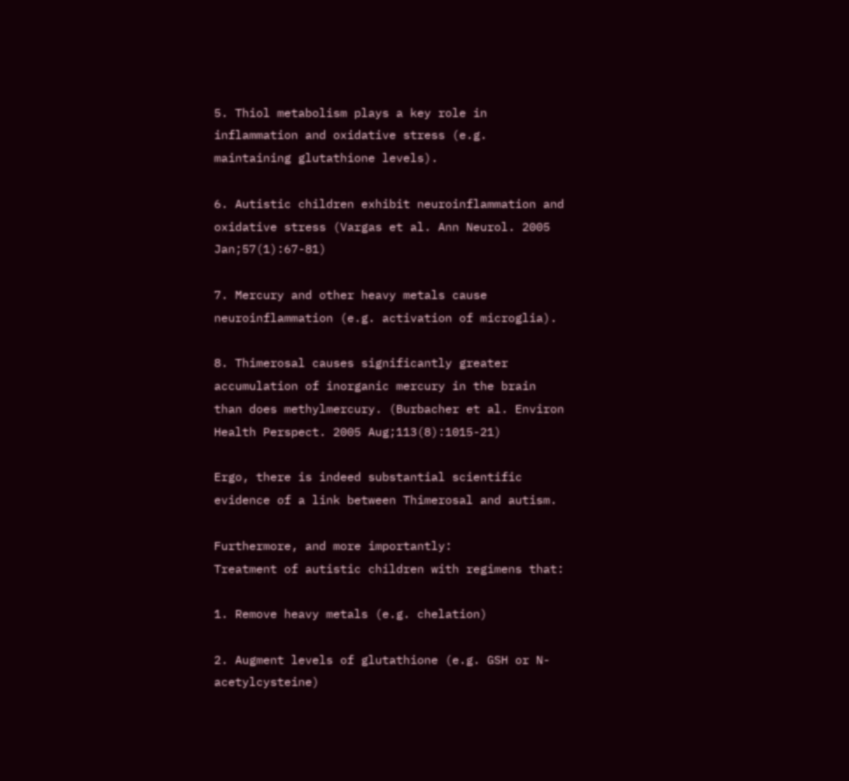5. Thiol metabolism plays a key role in inflammation and oxidative stress (e.g. maintaining glutathione levels).

6. Autistic children exhibit neuroinflammation and oxidative stress (Vargas et al. Ann Neurol. 2005 Jan;57(1):67-81)

7. Mercury and other heavy metals cause neuroinflammation (e.g. activation of microglia).

8. Thimerosal causes significantly greater accumulation of inorganic mercury in the brain than does methylmercury. (Burbacher et al. Environ Health Perspect. 2005 Aug;113(8):1015-21)

Ergo, there is indeed substantial scientific evidence of a link between Thimerosal and autism.

Furthermore, and more importantly:
Treatment of autistic children with regimens that:

1. Remove heavy metals (e.g. chelation)

2. Augment levels of glutathione (e.g. GSH or N-acetylcysteine)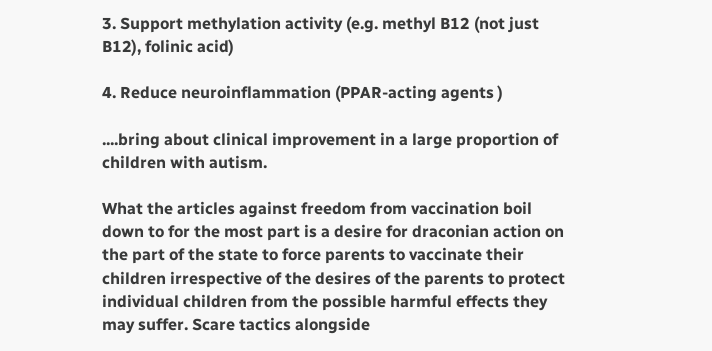3. Support methylation activity (e.g. methyl B12 (not just B12), folinic acid)

4. Reduce neuroinflammation (PPAR-acting agents )

....bring about clinical improvement in a large proportion of children with autism.

What the articles against freedom from vaccination boil down to for the most part is a desire for draconian action on the part of the state to force parents to vaccinate their children irrespective of the desires of the parents to protect individual children from the possible harmful effects they may suffer. Scare tactics alongside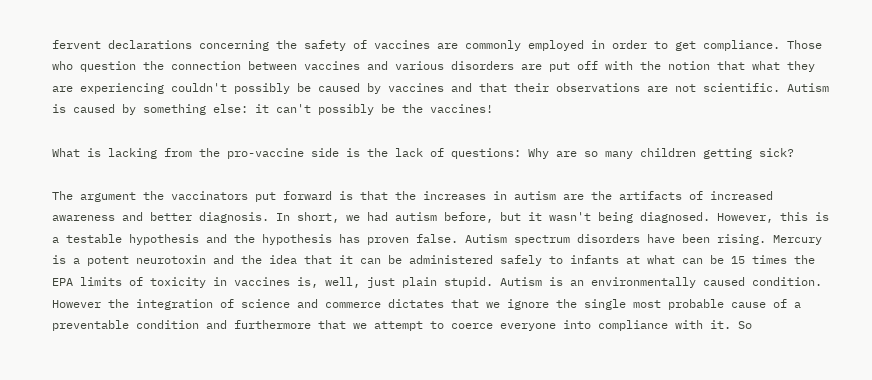fervent declarations concerning the safety of vaccines are commonly employed in order to get compliance. Those who question the connection between vaccines and various disorders are put off with the notion that what they are experiencing couldn't possibly be caused by vaccines and that their observations are not scientific. Autism is caused by something else: it can't possibly be the vaccines!

What is lacking from the pro-vaccine side is the lack of questions: Why are so many children getting sick?

The argument the vaccinators put forward is that the increases in autism are the artifacts of increased awareness and better diagnosis. In short, we had autism before, but it wasn't being diagnosed. However, this is a testable hypothesis and the hypothesis has proven false. Autism spectrum disorders have been rising. Mercury is a potent neurotoxin and the idea that it can be administered safely to infants at what can be 15 times the EPA limits of toxicity in vaccines is, well, just plain stupid. Autism is an environmentally caused condition. However the integration of science and commerce dictates that we ignore the single most probable cause of a preventable condition and furthermore that we attempt to coerce everyone into compliance with it. So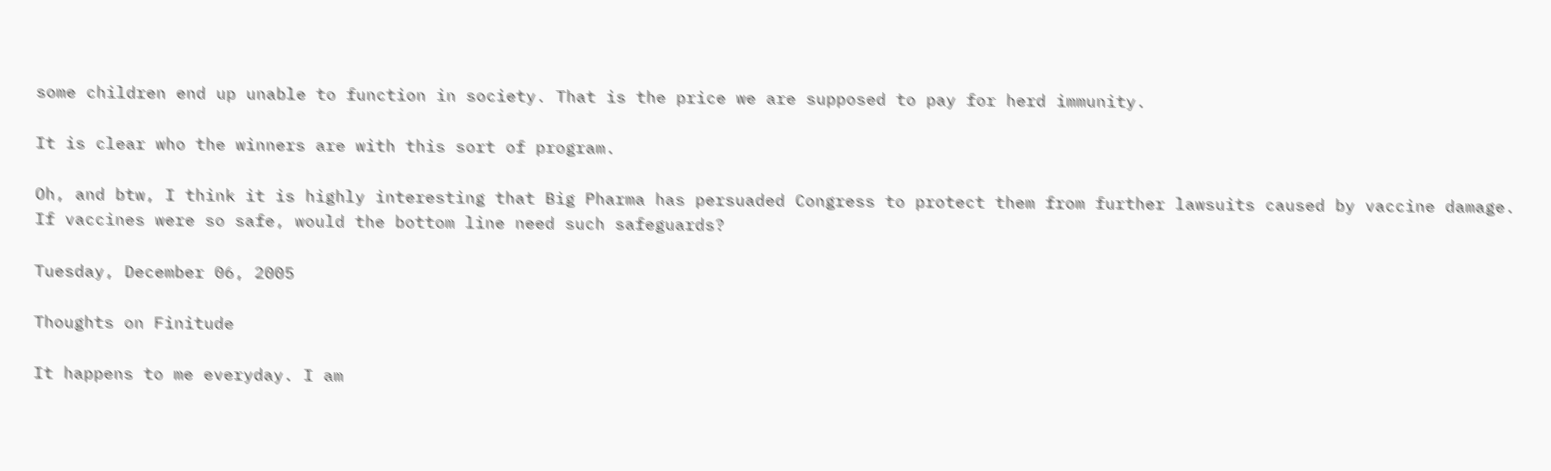some children end up unable to function in society. That is the price we are supposed to pay for herd immunity.

It is clear who the winners are with this sort of program.

Oh, and btw, I think it is highly interesting that Big Pharma has persuaded Congress to protect them from further lawsuits caused by vaccine damage. If vaccines were so safe, would the bottom line need such safeguards?

Tuesday, December 06, 2005

Thoughts on Finitude

It happens to me everyday. I am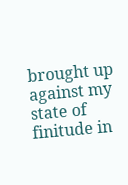brought up against my state of finitude in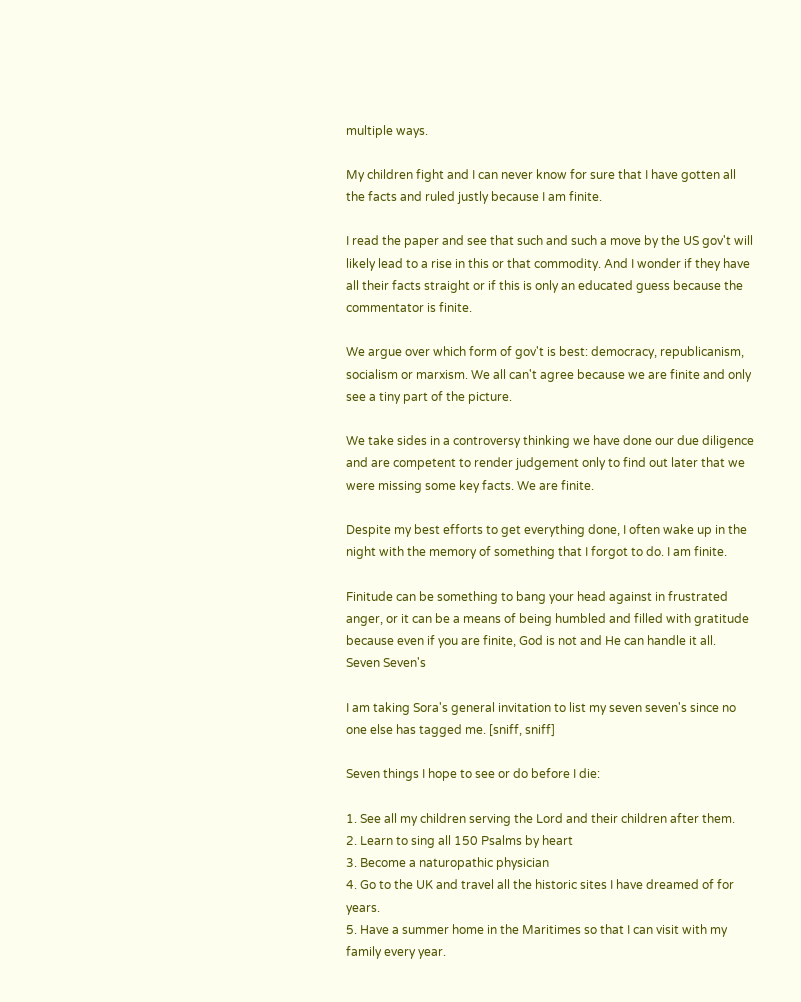multiple ways.

My children fight and I can never know for sure that I have gotten all the facts and ruled justly because I am finite.

I read the paper and see that such and such a move by the US gov't will likely lead to a rise in this or that commodity. And I wonder if they have all their facts straight or if this is only an educated guess because the commentator is finite.

We argue over which form of gov't is best: democracy, republicanism, socialism or marxism. We all can't agree because we are finite and only see a tiny part of the picture.

We take sides in a controversy thinking we have done our due diligence and are competent to render judgement only to find out later that we were missing some key facts. We are finite.

Despite my best efforts to get everything done, I often wake up in the night with the memory of something that I forgot to do. I am finite.

Finitude can be something to bang your head against in frustrated anger, or it can be a means of being humbled and filled with gratitude because even if you are finite, God is not and He can handle it all.
Seven Seven's

I am taking Sora's general invitation to list my seven seven's since no one else has tagged me. [sniff, sniff]

Seven things I hope to see or do before I die:

1. See all my children serving the Lord and their children after them.
2. Learn to sing all 150 Psalms by heart
3. Become a naturopathic physician
4. Go to the UK and travel all the historic sites I have dreamed of for years.
5. Have a summer home in the Maritimes so that I can visit with my family every year.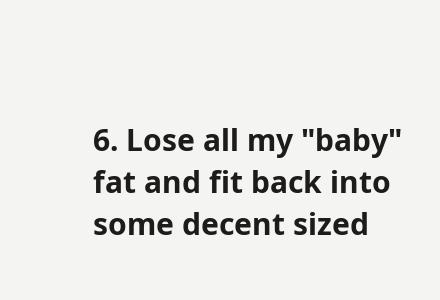6. Lose all my "baby" fat and fit back into some decent sized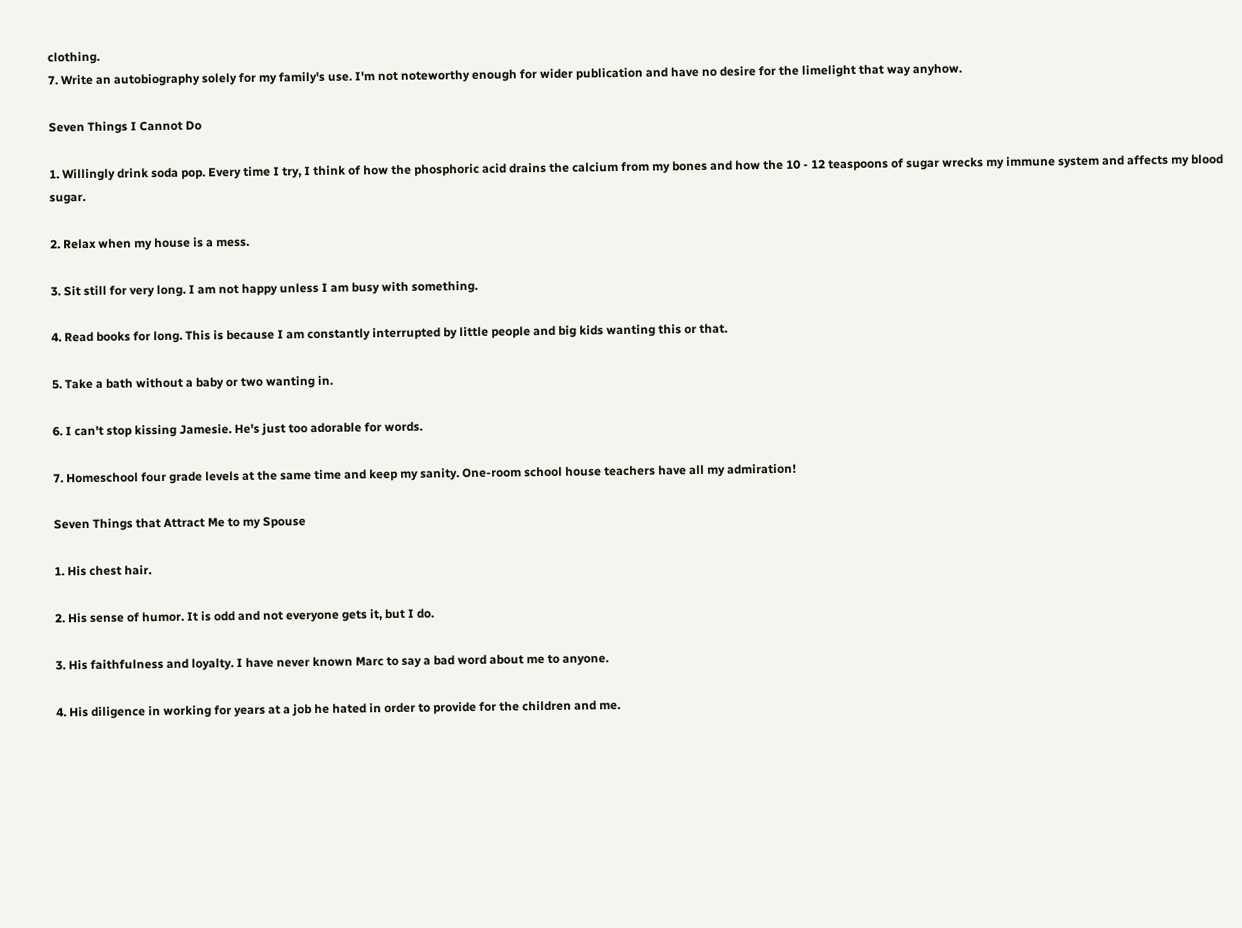clothing.
7. Write an autobiography solely for my family's use. I'm not noteworthy enough for wider publication and have no desire for the limelight that way anyhow.

Seven Things I Cannot Do

1. Willingly drink soda pop. Every time I try, I think of how the phosphoric acid drains the calcium from my bones and how the 10 - 12 teaspoons of sugar wrecks my immune system and affects my blood sugar.

2. Relax when my house is a mess.

3. Sit still for very long. I am not happy unless I am busy with something.

4. Read books for long. This is because I am constantly interrupted by little people and big kids wanting this or that.

5. Take a bath without a baby or two wanting in.

6. I can't stop kissing Jamesie. He's just too adorable for words.

7. Homeschool four grade levels at the same time and keep my sanity. One-room school house teachers have all my admiration!

Seven Things that Attract Me to my Spouse

1. His chest hair.

2. His sense of humor. It is odd and not everyone gets it, but I do.

3. His faithfulness and loyalty. I have never known Marc to say a bad word about me to anyone.

4. His diligence in working for years at a job he hated in order to provide for the children and me.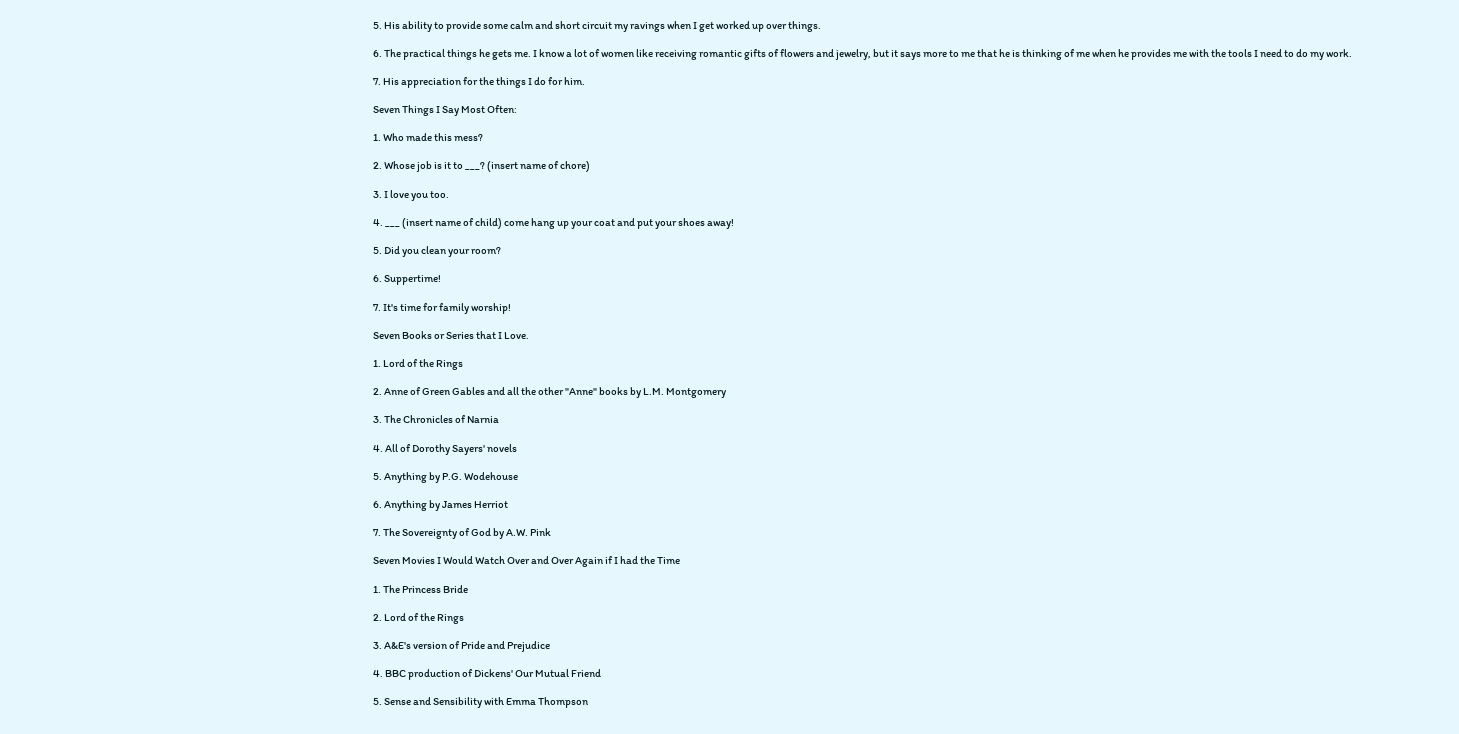5. His ability to provide some calm and short circuit my ravings when I get worked up over things.

6. The practical things he gets me. I know a lot of women like receiving romantic gifts of flowers and jewelry, but it says more to me that he is thinking of me when he provides me with the tools I need to do my work.

7. His appreciation for the things I do for him.

Seven Things I Say Most Often:

1. Who made this mess?

2. Whose job is it to ___? (insert name of chore)

3. I love you too.

4. ___ (insert name of child) come hang up your coat and put your shoes away!

5. Did you clean your room?

6. Suppertime!

7. It's time for family worship!

Seven Books or Series that I Love.

1. Lord of the Rings

2. Anne of Green Gables and all the other "Anne" books by L.M. Montgomery

3. The Chronicles of Narnia

4. All of Dorothy Sayers' novels

5. Anything by P.G. Wodehouse

6. Anything by James Herriot

7. The Sovereignty of God by A.W. Pink

Seven Movies I Would Watch Over and Over Again if I had the Time

1. The Princess Bride

2. Lord of the Rings

3. A&E's version of Pride and Prejudice

4. BBC production of Dickens' Our Mutual Friend

5. Sense and Sensibility with Emma Thompson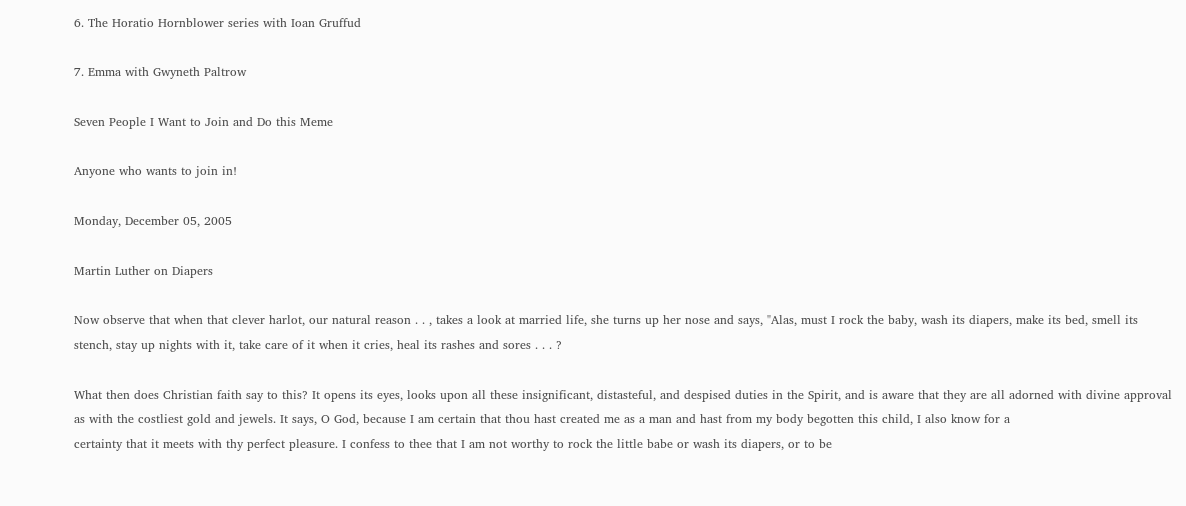6. The Horatio Hornblower series with Ioan Gruffud

7. Emma with Gwyneth Paltrow

Seven People I Want to Join and Do this Meme

Anyone who wants to join in!

Monday, December 05, 2005

Martin Luther on Diapers

Now observe that when that clever harlot, our natural reason . . , takes a look at married life, she turns up her nose and says, "Alas, must I rock the baby, wash its diapers, make its bed, smell its stench, stay up nights with it, take care of it when it cries, heal its rashes and sores . . . ?

What then does Christian faith say to this? It opens its eyes, looks upon all these insignificant, distasteful, and despised duties in the Spirit, and is aware that they are all adorned with divine approval as with the costliest gold and jewels. It says, O God, because I am certain that thou hast created me as a man and hast from my body begotten this child, I also know for a
certainty that it meets with thy perfect pleasure. I confess to thee that I am not worthy to rock the little babe or wash its diapers, or to be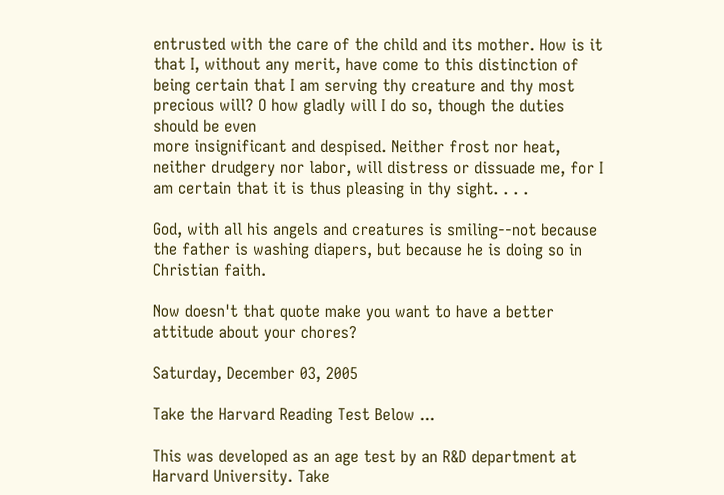entrusted with the care of the child and its mother. How is it that I, without any merit, have come to this distinction of being certain that I am serving thy creature and thy most precious will? O how gladly will I do so, though the duties should be even
more insignificant and despised. Neither frost nor heat, neither drudgery nor labor, will distress or dissuade me, for I am certain that it is thus pleasing in thy sight. . . .

God, with all his angels and creatures is smiling--not because the father is washing diapers, but because he is doing so in Christian faith.

Now doesn't that quote make you want to have a better attitude about your chores?

Saturday, December 03, 2005

Take the Harvard Reading Test Below ...

This was developed as an age test by an R&D department at Harvard University. Take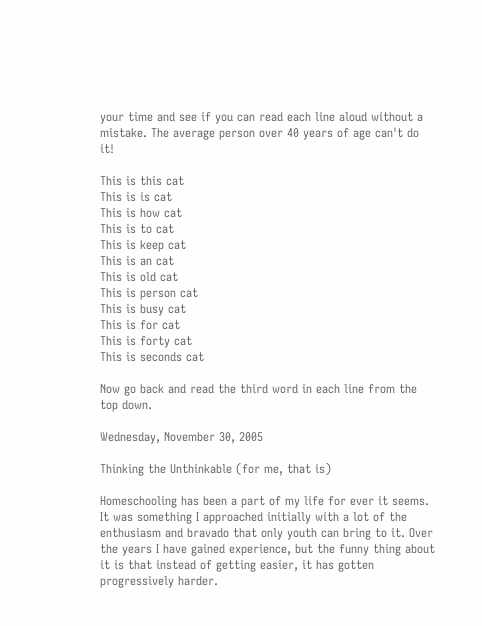your time and see if you can read each line aloud without a mistake. The average person over 40 years of age can't do it!

This is this cat
This is is cat
This is how cat
This is to cat
This is keep cat
This is an cat
This is old cat
This is person cat
This is busy cat
This is for cat
This is forty cat
This is seconds cat

Now go back and read the third word in each line from the top down.

Wednesday, November 30, 2005

Thinking the Unthinkable (for me, that is)

Homeschooling has been a part of my life for ever it seems. It was something I approached initially with a lot of the enthusiasm and bravado that only youth can bring to it. Over the years I have gained experience, but the funny thing about it is that instead of getting easier, it has gotten progressively harder.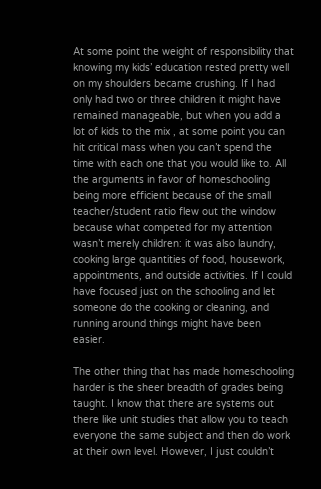At some point the weight of responsibility that knowing my kids’ education rested pretty well on my shoulders became crushing. If I had only had two or three children it might have remained manageable, but when you add a lot of kids to the mix , at some point you can hit critical mass when you can’t spend the time with each one that you would like to. All the arguments in favor of homeschooling being more efficient because of the small teacher/student ratio flew out the window because what competed for my attention wasn’t merely children: it was also laundry, cooking large quantities of food, housework, appointments, and outside activities. If I could have focused just on the schooling and let someone do the cooking or cleaning, and running around things might have been easier.

The other thing that has made homeschooling harder is the sheer breadth of grades being taught. I know that there are systems out there like unit studies that allow you to teach everyone the same subject and then do work at their own level. However, I just couldn’t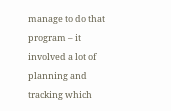manage to do that program – it involved a lot of planning and tracking which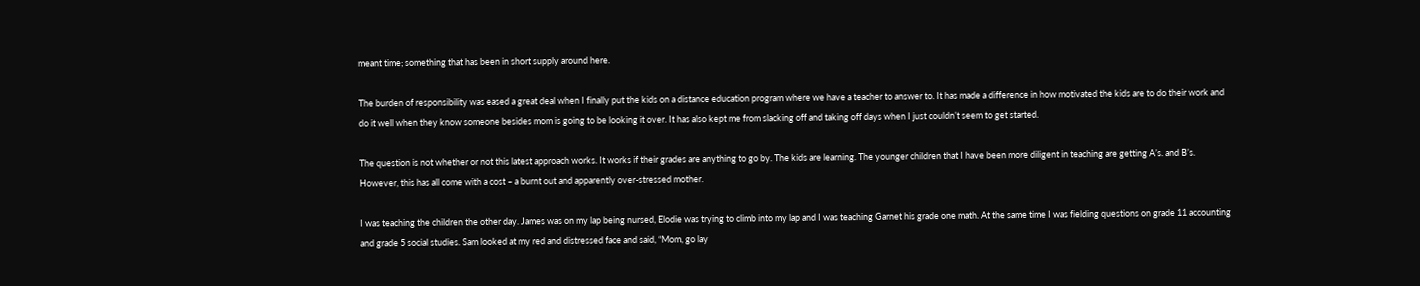meant time; something that has been in short supply around here.

The burden of responsibility was eased a great deal when I finally put the kids on a distance education program where we have a teacher to answer to. It has made a difference in how motivated the kids are to do their work and do it well when they know someone besides mom is going to be looking it over. It has also kept me from slacking off and taking off days when I just couldn’t seem to get started.

The question is not whether or not this latest approach works. It works if their grades are anything to go by. The kids are learning. The younger children that I have been more diligent in teaching are getting A’s. and B’s. However, this has all come with a cost – a burnt out and apparently over-stressed mother.

I was teaching the children the other day. James was on my lap being nursed, Elodie was trying to climb into my lap and I was teaching Garnet his grade one math. At the same time I was fielding questions on grade 11 accounting and grade 5 social studies. Sam looked at my red and distressed face and said, “Mom, go lay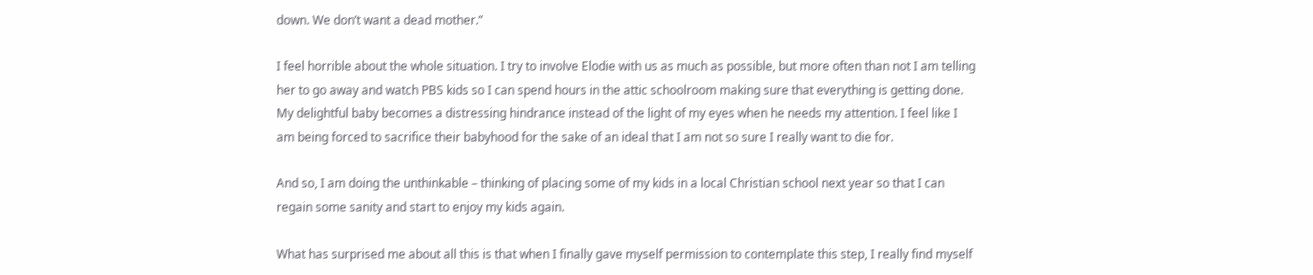down. We don’t want a dead mother.”

I feel horrible about the whole situation. I try to involve Elodie with us as much as possible, but more often than not I am telling her to go away and watch PBS kids so I can spend hours in the attic schoolroom making sure that everything is getting done. My delightful baby becomes a distressing hindrance instead of the light of my eyes when he needs my attention. I feel like I am being forced to sacrifice their babyhood for the sake of an ideal that I am not so sure I really want to die for.

And so, I am doing the unthinkable – thinking of placing some of my kids in a local Christian school next year so that I can regain some sanity and start to enjoy my kids again.

What has surprised me about all this is that when I finally gave myself permission to contemplate this step, I really find myself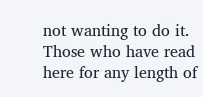not wanting to do it. Those who have read here for any length of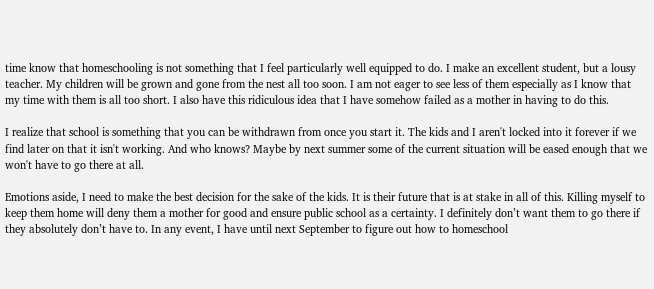time know that homeschooling is not something that I feel particularly well equipped to do. I make an excellent student, but a lousy teacher. My children will be grown and gone from the nest all too soon. I am not eager to see less of them especially as I know that my time with them is all too short. I also have this ridiculous idea that I have somehow failed as a mother in having to do this.

I realize that school is something that you can be withdrawn from once you start it. The kids and I aren't locked into it forever if we find later on that it isn't working. And who knows? Maybe by next summer some of the current situation will be eased enough that we won't have to go there at all.

Emotions aside, I need to make the best decision for the sake of the kids. It is their future that is at stake in all of this. Killing myself to keep them home will deny them a mother for good and ensure public school as a certainty. I definitely don’t want them to go there if they absolutely don’t have to. In any event, I have until next September to figure out how to homeschool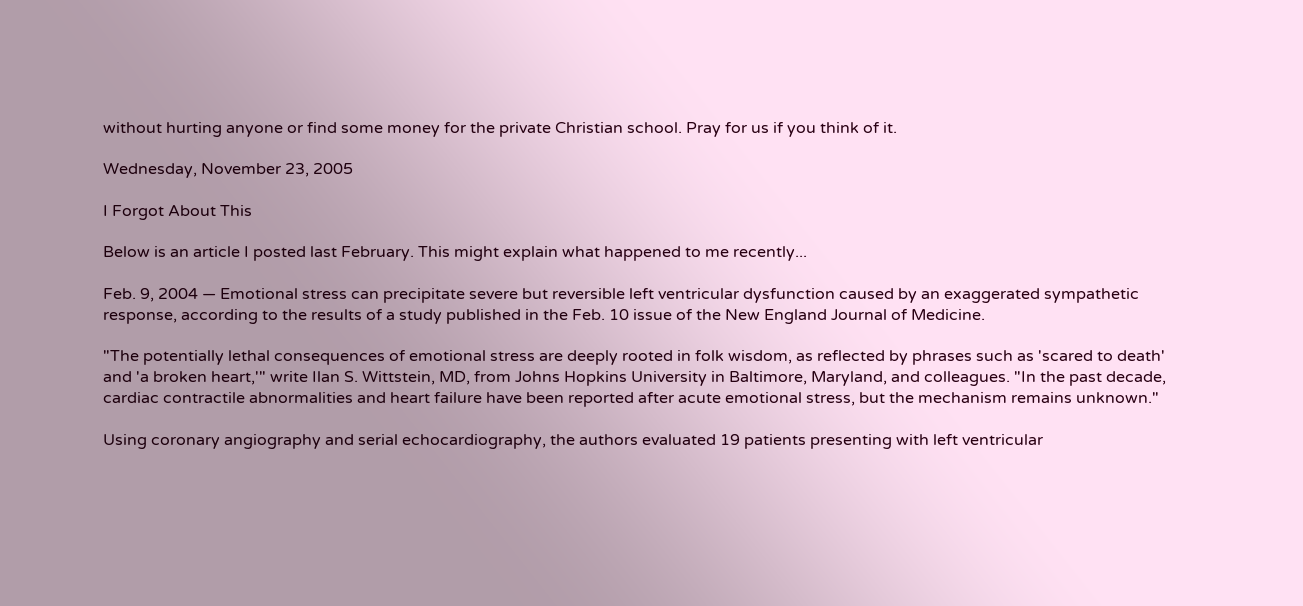without hurting anyone or find some money for the private Christian school. Pray for us if you think of it.

Wednesday, November 23, 2005

I Forgot About This

Below is an article I posted last February. This might explain what happened to me recently...

Feb. 9, 2004 — Emotional stress can precipitate severe but reversible left ventricular dysfunction caused by an exaggerated sympathetic response, according to the results of a study published in the Feb. 10 issue of the New England Journal of Medicine.

"The potentially lethal consequences of emotional stress are deeply rooted in folk wisdom, as reflected by phrases such as 'scared to death' and 'a broken heart,'" write Ilan S. Wittstein, MD, from Johns Hopkins University in Baltimore, Maryland, and colleagues. "In the past decade, cardiac contractile abnormalities and heart failure have been reported after acute emotional stress, but the mechanism remains unknown."

Using coronary angiography and serial echocardiography, the authors evaluated 19 patients presenting with left ventricular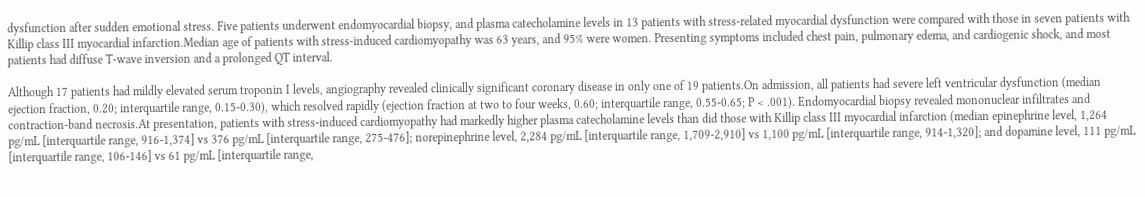dysfunction after sudden emotional stress. Five patients underwent endomyocardial biopsy, and plasma catecholamine levels in 13 patients with stress-related myocardial dysfunction were compared with those in seven patients with Killip class III myocardial infarction.Median age of patients with stress-induced cardiomyopathy was 63 years, and 95% were women. Presenting symptoms included chest pain, pulmonary edema, and cardiogenic shock, and most patients had diffuse T-wave inversion and a prolonged QT interval.

Although 17 patients had mildly elevated serum troponin I levels, angiography revealed clinically significant coronary disease in only one of 19 patients.On admission, all patients had severe left ventricular dysfunction (median ejection fraction, 0.20; interquartile range, 0.15-0.30), which resolved rapidly (ejection fraction at two to four weeks, 0.60; interquartile range, 0.55-0.65; P < .001). Endomyocardial biopsy revealed mononuclear infiltrates and contraction-band necrosis.At presentation, patients with stress-induced cardiomyopathy had markedly higher plasma catecholamine levels than did those with Killip class III myocardial infarction (median epinephrine level, 1,264 pg/mL [interquartile range, 916-1,374] vs 376 pg/mL [interquartile range, 275-476]; norepinephrine level, 2,284 pg/mL [interquartile range, 1,709-2,910] vs 1,100 pg/mL [interquartile range, 914-1,320]; and dopamine level, 111 pg/mL [interquartile range, 106-146] vs 61 pg/mL [interquartile range,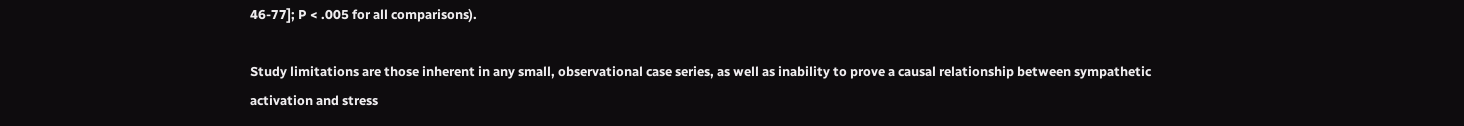46-77]; P < .005 for all comparisons).

Study limitations are those inherent in any small, observational case series, as well as inability to prove a causal relationship between sympathetic activation and stress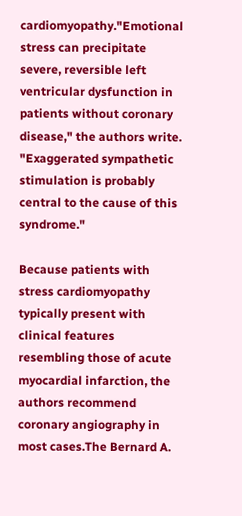cardiomyopathy."Emotional stress can precipitate severe, reversible left ventricular dysfunction in patients without coronary disease," the authors write. "Exaggerated sympathetic stimulation is probably central to the cause of this syndrome."

Because patients with stress cardiomyopathy typically present with clinical features resembling those of acute myocardial infarction, the authors recommend coronary angiography in most cases.The Bernard A.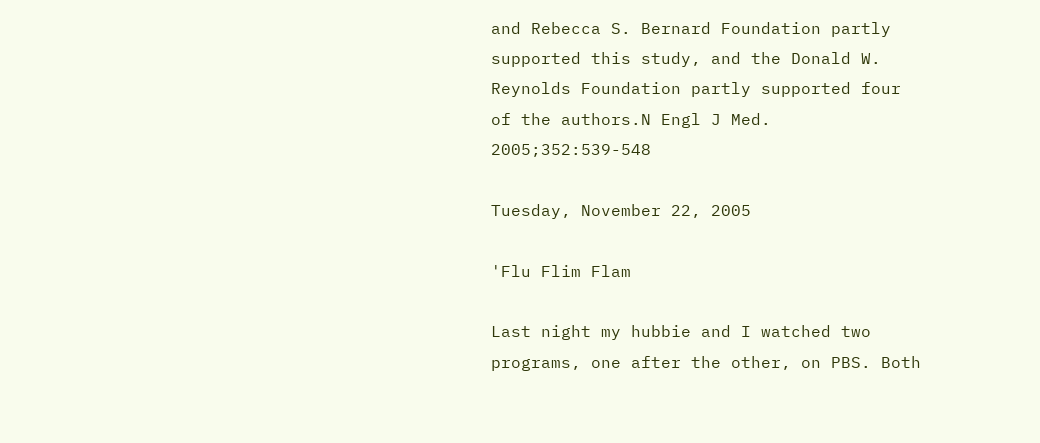and Rebecca S. Bernard Foundation partly supported this study, and the Donald W. Reynolds Foundation partly supported four of the authors.N Engl J Med. 2005;352:539-548

Tuesday, November 22, 2005

'Flu Flim Flam

Last night my hubbie and I watched two programs, one after the other, on PBS. Both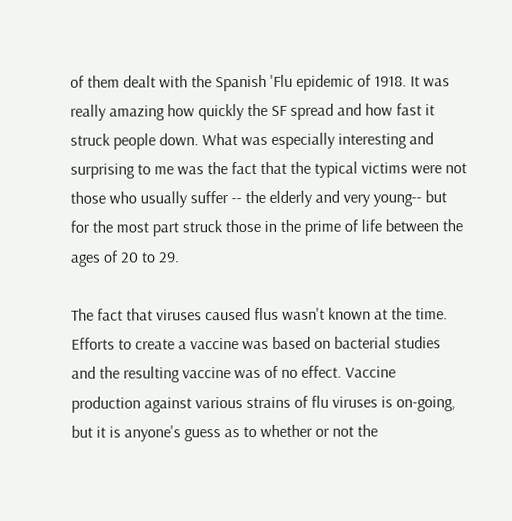of them dealt with the Spanish 'Flu epidemic of 1918. It was really amazing how quickly the SF spread and how fast it struck people down. What was especially interesting and surprising to me was the fact that the typical victims were not those who usually suffer -- the elderly and very young-- but for the most part struck those in the prime of life between the ages of 20 to 29.

The fact that viruses caused flus wasn't known at the time. Efforts to create a vaccine was based on bacterial studies and the resulting vaccine was of no effect. Vaccine production against various strains of flu viruses is on-going, but it is anyone's guess as to whether or not the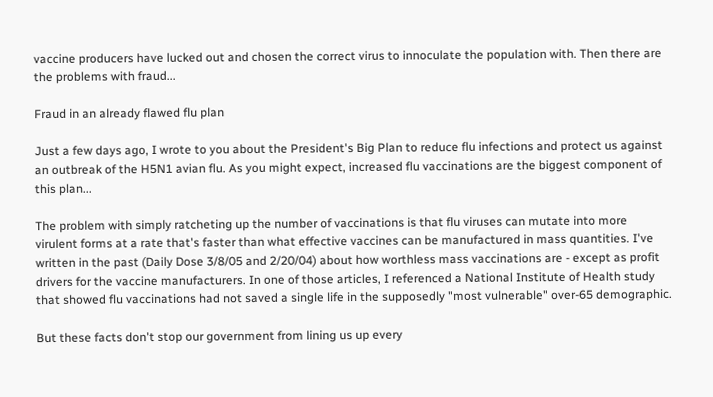vaccine producers have lucked out and chosen the correct virus to innoculate the population with. Then there are the problems with fraud...

Fraud in an already flawed flu plan

Just a few days ago, I wrote to you about the President's Big Plan to reduce flu infections and protect us against an outbreak of the H5N1 avian flu. As you might expect, increased flu vaccinations are the biggest component of this plan...

The problem with simply ratcheting up the number of vaccinations is that flu viruses can mutate into more virulent forms at a rate that's faster than what effective vaccines can be manufactured in mass quantities. I've written in the past (Daily Dose 3/8/05 and 2/20/04) about how worthless mass vaccinations are - except as profit drivers for the vaccine manufacturers. In one of those articles, I referenced a National Institute of Health study that showed flu vaccinations had not saved a single life in the supposedly "most vulnerable" over-65 demographic.

But these facts don't stop our government from lining us up every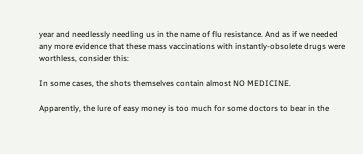year and needlessly needling us in the name of flu resistance. And as if we needed any more evidence that these mass vaccinations with instantly-obsolete drugs were worthless, consider this:

In some cases, the shots themselves contain almost NO MEDICINE.

Apparently, the lure of easy money is too much for some doctors to bear in the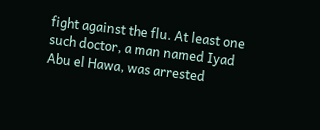fight against the flu. At least one such doctor, a man named Iyad Abu el Hawa, was arrested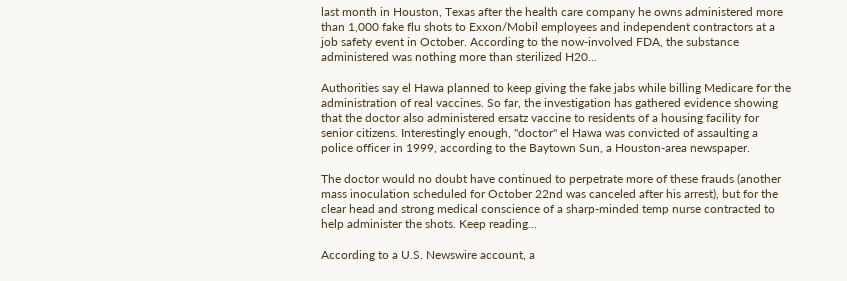last month in Houston, Texas after the health care company he owns administered more than 1,000 fake flu shots to Exxon/Mobil employees and independent contractors at a job safety event in October. According to the now-involved FDA, the substance administered was nothing more than sterilized H20...

Authorities say el Hawa planned to keep giving the fake jabs while billing Medicare for the administration of real vaccines. So far, the investigation has gathered evidence showing that the doctor also administered ersatz vaccine to residents of a housing facility for senior citizens. Interestingly enough, "doctor" el Hawa was convicted of assaulting a police officer in 1999, according to the Baytown Sun, a Houston-area newspaper.

The doctor would no doubt have continued to perpetrate more of these frauds (another mass inoculation scheduled for October 22nd was canceled after his arrest), but for the clear head and strong medical conscience of a sharp-minded temp nurse contracted to help administer the shots. Keep reading...

According to a U.S. Newswire account, a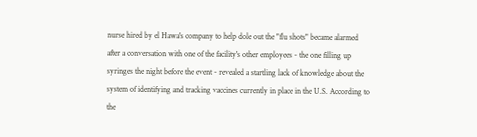nurse hired by el Hawa's company to help dole out the "flu shots" became alarmed after a conversation with one of the facility's other employees - the one filling up syringes the night before the event - revealed a startling lack of knowledge about the system of identifying and tracking vaccines currently in place in the U.S. According to the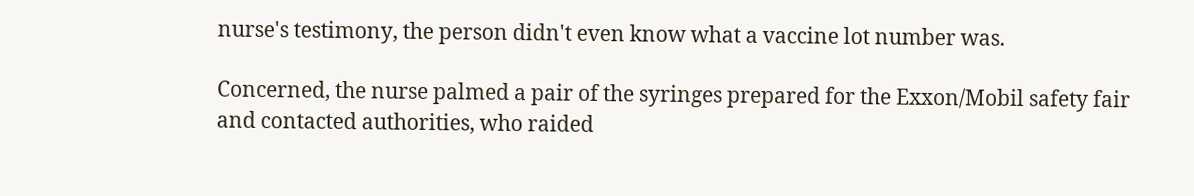nurse's testimony, the person didn't even know what a vaccine lot number was.

Concerned, the nurse palmed a pair of the syringes prepared for the Exxon/Mobil safety fair and contacted authorities, who raided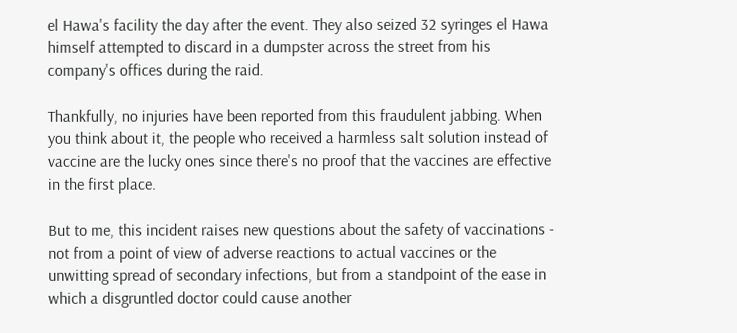el Hawa's facility the day after the event. They also seized 32 syringes el Hawa himself attempted to discard in a dumpster across the street from his company's offices during the raid.

Thankfully, no injuries have been reported from this fraudulent jabbing. When you think about it, the people who received a harmless salt solution instead of vaccine are the lucky ones since there's no proof that the vaccines are effective in the first place.

But to me, this incident raises new questions about the safety of vaccinations - not from a point of view of adverse reactions to actual vaccines or the unwitting spread of secondary infections, but from a standpoint of the ease in which a disgruntled doctor could cause another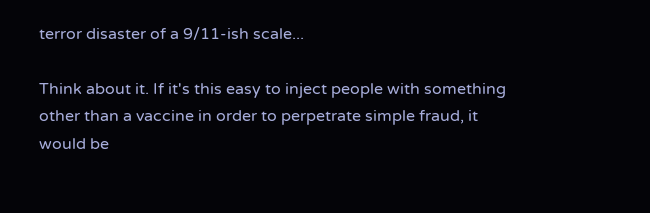terror disaster of a 9/11-ish scale...

Think about it. If it's this easy to inject people with something other than a vaccine in order to perpetrate simple fraud, it would be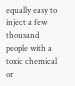equally easy to inject a few thousand people with a toxic chemical or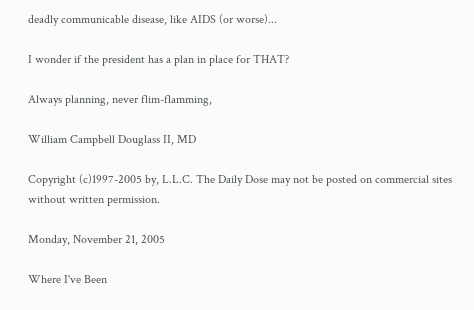deadly communicable disease, like AIDS (or worse)...

I wonder if the president has a plan in place for THAT?

Always planning, never flim-flamming,

William Campbell Douglass II, MD

Copyright (c)1997-2005 by, L.L.C. The Daily Dose may not be posted on commercial sites without written permission.

Monday, November 21, 2005

Where I've Been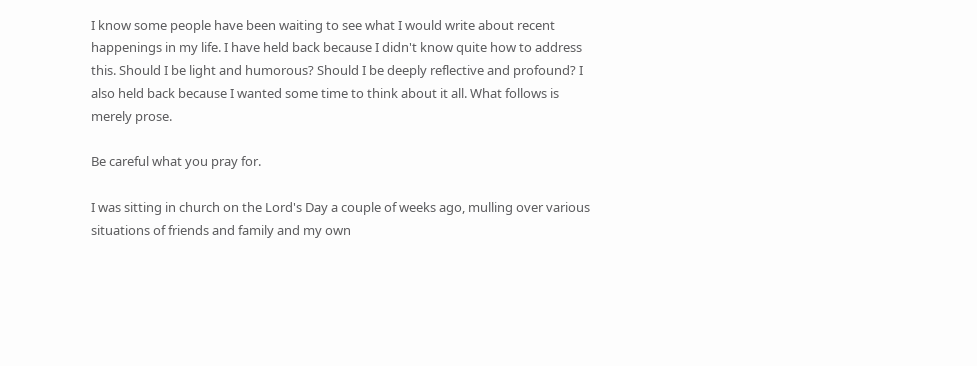I know some people have been waiting to see what I would write about recent happenings in my life. I have held back because I didn't know quite how to address this. Should I be light and humorous? Should I be deeply reflective and profound? I also held back because I wanted some time to think about it all. What follows is merely prose.

Be careful what you pray for.

I was sitting in church on the Lord's Day a couple of weeks ago, mulling over various situations of friends and family and my own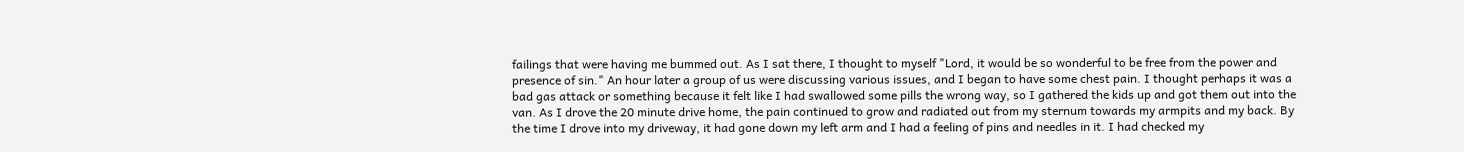failings that were having me bummed out. As I sat there, I thought to myself "Lord, it would be so wonderful to be free from the power and presence of sin." An hour later a group of us were discussing various issues, and I began to have some chest pain. I thought perhaps it was a bad gas attack or something because it felt like I had swallowed some pills the wrong way, so I gathered the kids up and got them out into the van. As I drove the 20 minute drive home, the pain continued to grow and radiated out from my sternum towards my armpits and my back. By the time I drove into my driveway, it had gone down my left arm and I had a feeling of pins and needles in it. I had checked my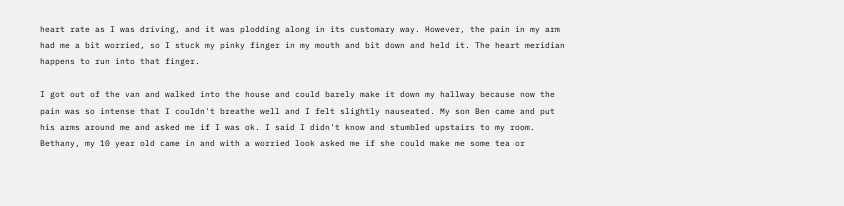heart rate as I was driving, and it was plodding along in its customary way. However, the pain in my arm had me a bit worried, so I stuck my pinky finger in my mouth and bit down and held it. The heart meridian happens to run into that finger.

I got out of the van and walked into the house and could barely make it down my hallway because now the pain was so intense that I couldn't breathe well and I felt slightly nauseated. My son Ben came and put his arms around me and asked me if I was ok. I said I didn't know and stumbled upstairs to my room. Bethany, my 10 year old came in and with a worried look asked me if she could make me some tea or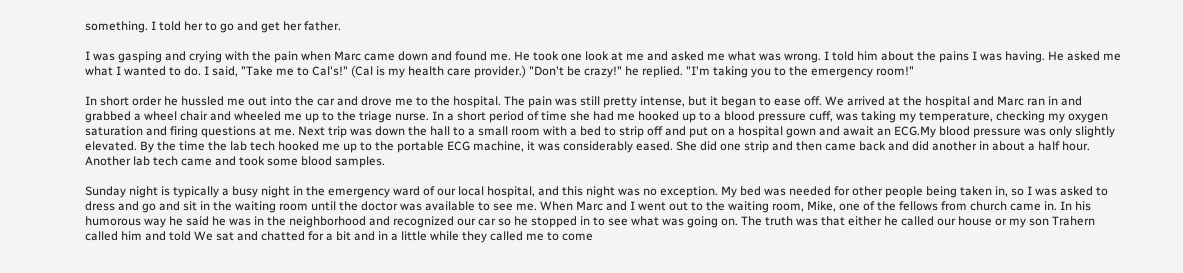something. I told her to go and get her father.

I was gasping and crying with the pain when Marc came down and found me. He took one look at me and asked me what was wrong. I told him about the pains I was having. He asked me what I wanted to do. I said, "Take me to Cal's!" (Cal is my health care provider.) "Don't be crazy!" he replied. "I'm taking you to the emergency room!"

In short order he hussled me out into the car and drove me to the hospital. The pain was still pretty intense, but it began to ease off. We arrived at the hospital and Marc ran in and grabbed a wheel chair and wheeled me up to the triage nurse. In a short period of time she had me hooked up to a blood pressure cuff, was taking my temperature, checking my oxygen saturation and firing questions at me. Next trip was down the hall to a small room with a bed to strip off and put on a hospital gown and await an ECG.My blood pressure was only slightly elevated. By the time the lab tech hooked me up to the portable ECG machine, it was considerably eased. She did one strip and then came back and did another in about a half hour. Another lab tech came and took some blood samples.

Sunday night is typically a busy night in the emergency ward of our local hospital, and this night was no exception. My bed was needed for other people being taken in, so I was asked to dress and go and sit in the waiting room until the doctor was available to see me. When Marc and I went out to the waiting room, Mike, one of the fellows from church came in. In his humorous way he said he was in the neighborhood and recognized our car so he stopped in to see what was going on. The truth was that either he called our house or my son Trahern called him and told We sat and chatted for a bit and in a little while they called me to come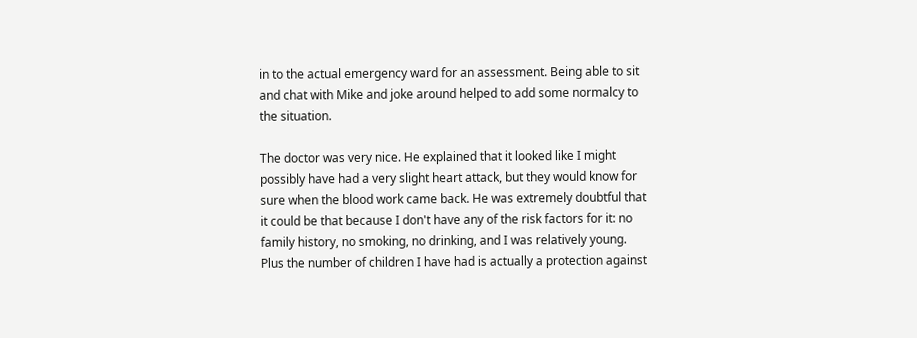in to the actual emergency ward for an assessment. Being able to sit and chat with Mike and joke around helped to add some normalcy to the situation.

The doctor was very nice. He explained that it looked like I might possibly have had a very slight heart attack, but they would know for sure when the blood work came back. He was extremely doubtful that it could be that because I don't have any of the risk factors for it: no family history, no smoking, no drinking, and I was relatively young. Plus the number of children I have had is actually a protection against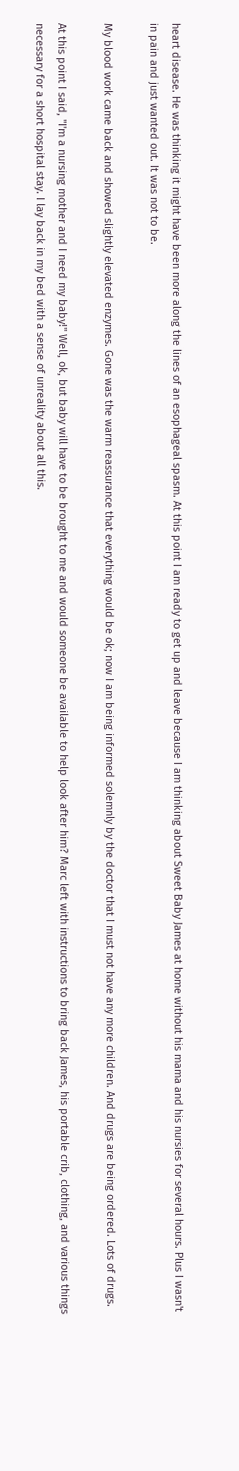heart disease. He was thinking it might have been more along the lines of an esophageal spasm. At this point I am ready to get up and leave because I am thinking about Sweet Baby James at home without his mama and his nursies for several hours. Plus I wasn't in pain and just wanted out. It was not to be.

My blood work came back and showed slightly elevated enzymes. Gone was the warm reassurance that everything would be ok; now I am being informed solemnly by the doctor that I must not have any more children. And drugs are being ordered. Lots of drugs.

At this point I said, "I'm a nursing mother and I need my baby!" Well, ok, but baby will have to be brought to me and would someone be available to help look after him? Marc left with instructions to bring back James, his portable crib, clothing, and various things necessary for a short hospital stay. I lay back in my bed with a sense of unreality about all this.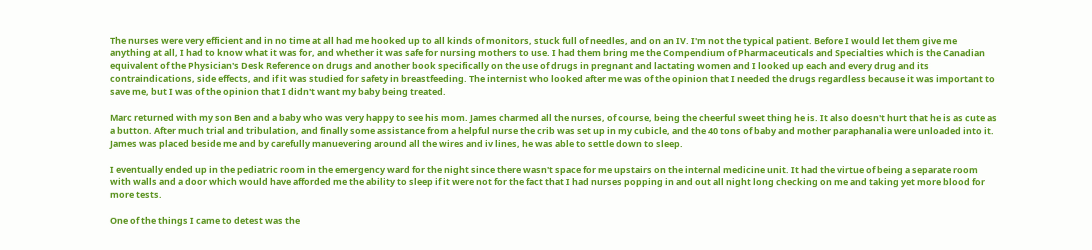The nurses were very efficient and in no time at all had me hooked up to all kinds of monitors, stuck full of needles, and on an IV. I'm not the typical patient. Before I would let them give me anything at all, I had to know what it was for, and whether it was safe for nursing mothers to use. I had them bring me the Compendium of Pharmaceuticals and Specialties which is the Canadian equivalent of the Physician's Desk Reference on drugs and another book specifically on the use of drugs in pregnant and lactating women and I looked up each and every drug and its contraindications, side effects, and if it was studied for safety in breastfeeding. The internist who looked after me was of the opinion that I needed the drugs regardless because it was important to save me, but I was of the opinion that I didn't want my baby being treated.

Marc returned with my son Ben and a baby who was very happy to see his mom. James charmed all the nurses, of course, being the cheerful sweet thing he is. It also doesn't hurt that he is as cute as a button. After much trial and tribulation, and finally some assistance from a helpful nurse the crib was set up in my cubicle, and the 40 tons of baby and mother paraphanalia were unloaded into it. James was placed beside me and by carefully manuevering around all the wires and iv lines, he was able to settle down to sleep.

I eventually ended up in the pediatric room in the emergency ward for the night since there wasn't space for me upstairs on the internal medicine unit. It had the virtue of being a separate room with walls and a door which would have afforded me the ability to sleep if it were not for the fact that I had nurses popping in and out all night long checking on me and taking yet more blood for more tests.

One of the things I came to detest was the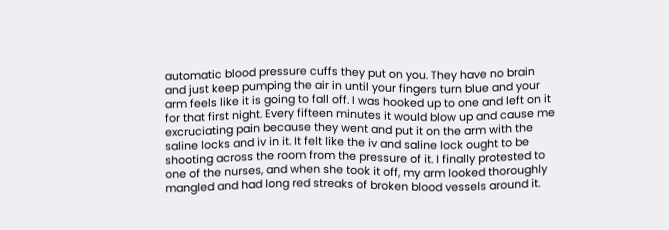automatic blood pressure cuffs they put on you. They have no brain and just keep pumping the air in until your fingers turn blue and your arm feels like it is going to fall off. I was hooked up to one and left on it for that first night. Every fifteen minutes it would blow up and cause me excruciating pain because they went and put it on the arm with the saline locks and iv in it. It felt like the iv and saline lock ought to be shooting across the room from the pressure of it. I finally protested to one of the nurses, and when she took it off, my arm looked thoroughly mangled and had long red streaks of broken blood vessels around it.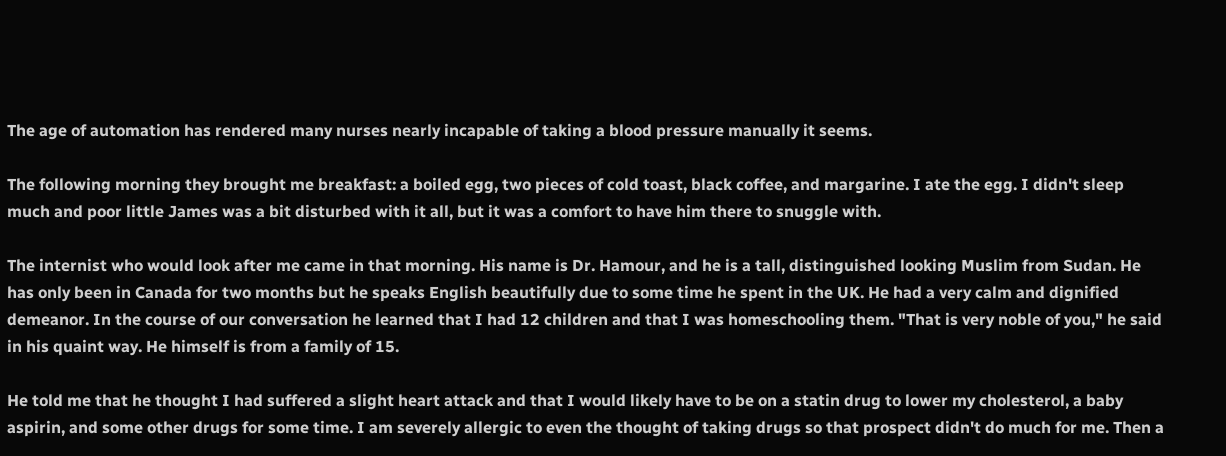The age of automation has rendered many nurses nearly incapable of taking a blood pressure manually it seems.

The following morning they brought me breakfast: a boiled egg, two pieces of cold toast, black coffee, and margarine. I ate the egg. I didn't sleep much and poor little James was a bit disturbed with it all, but it was a comfort to have him there to snuggle with.

The internist who would look after me came in that morning. His name is Dr. Hamour, and he is a tall, distinguished looking Muslim from Sudan. He has only been in Canada for two months but he speaks English beautifully due to some time he spent in the UK. He had a very calm and dignified demeanor. In the course of our conversation he learned that I had 12 children and that I was homeschooling them. "That is very noble of you," he said in his quaint way. He himself is from a family of 15.

He told me that he thought I had suffered a slight heart attack and that I would likely have to be on a statin drug to lower my cholesterol, a baby aspirin, and some other drugs for some time. I am severely allergic to even the thought of taking drugs so that prospect didn't do much for me. Then a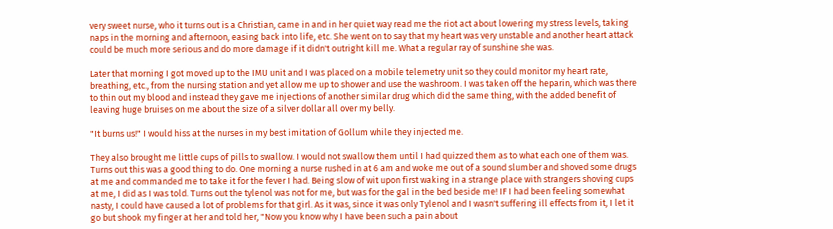very sweet nurse, who it turns out is a Christian, came in and in her quiet way read me the riot act about lowering my stress levels, taking naps in the morning and afternoon, easing back into life, etc. She went on to say that my heart was very unstable and another heart attack could be much more serious and do more damage if it didn't outright kill me. What a regular ray of sunshine she was.

Later that morning I got moved up to the IMU unit and I was placed on a mobile telemetry unit so they could monitor my heart rate, breathing, etc., from the nursing station and yet allow me up to shower and use the washroom. I was taken off the heparin, which was there to thin out my blood and instead they gave me injections of another similar drug which did the same thing, with the added benefit of leaving huge bruises on me about the size of a silver dollar all over my belly.

"It burns us!" I would hiss at the nurses in my best imitation of Gollum while they injected me.

They also brought me little cups of pills to swallow. I would not swallow them until I had quizzed them as to what each one of them was. Turns out this was a good thing to do. One morning a nurse rushed in at 6 am and woke me out of a sound slumber and shoved some drugs at me and commanded me to take it for the fever I had. Being slow of wit upon first waking in a strange place with strangers shoving cups at me, I did as I was told. Turns out the tylenol was not for me, but was for the gal in the bed beside me! IF I had been feeling somewhat nasty, I could have caused a lot of problems for that girl. As it was, since it was only Tylenol and I wasn't suffering ill effects from it, I let it go but shook my finger at her and told her, "Now you know why I have been such a pain about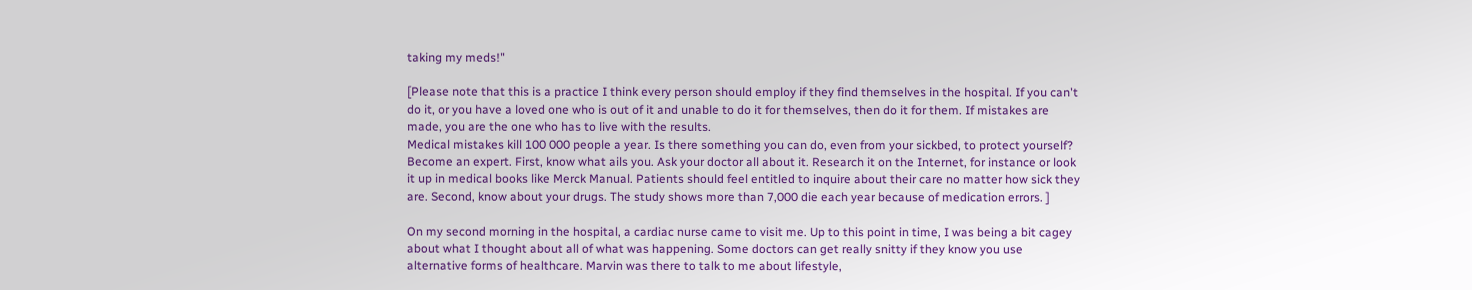taking my meds!"

[Please note that this is a practice I think every person should employ if they find themselves in the hospital. If you can't do it, or you have a loved one who is out of it and unable to do it for themselves, then do it for them. If mistakes are made, you are the one who has to live with the results.
Medical mistakes kill 100 000 people a year. Is there something you can do, even from your sickbed, to protect yourself? Become an expert. First, know what ails you. Ask your doctor all about it. Research it on the Internet, for instance or look it up in medical books like Merck Manual. Patients should feel entitled to inquire about their care no matter how sick they are. Second, know about your drugs. The study shows more than 7,000 die each year because of medication errors. ]

On my second morning in the hospital, a cardiac nurse came to visit me. Up to this point in time, I was being a bit cagey about what I thought about all of what was happening. Some doctors can get really snitty if they know you use alternative forms of healthcare. Marvin was there to talk to me about lifestyle,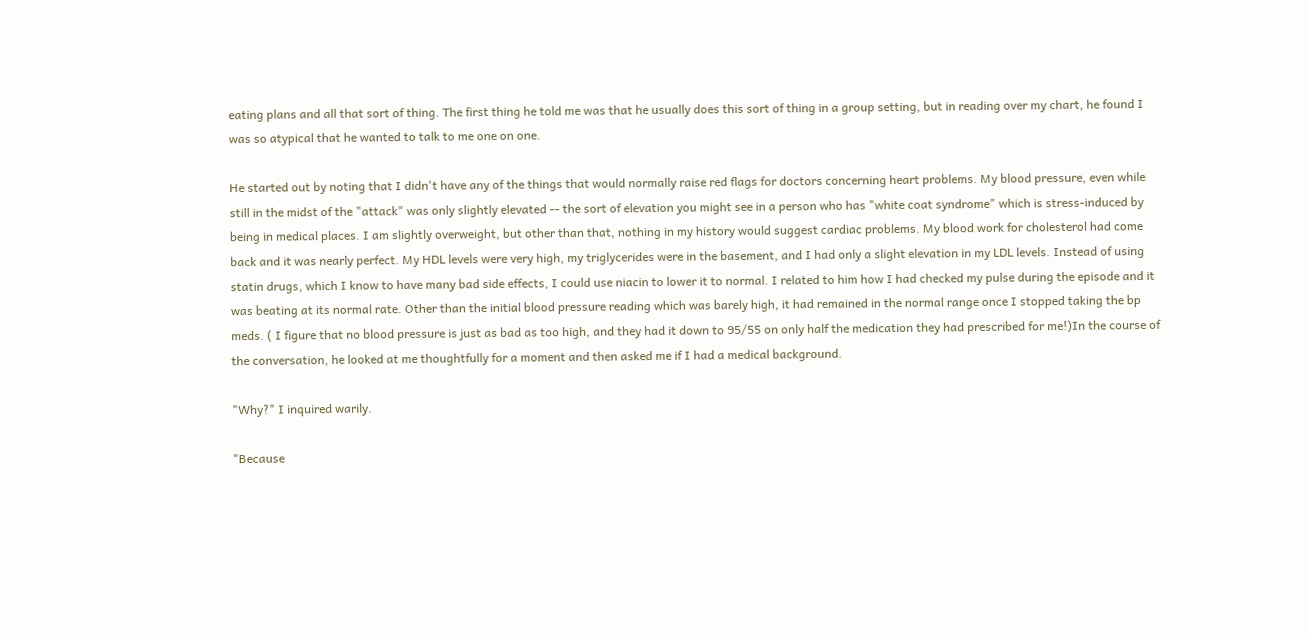eating plans and all that sort of thing. The first thing he told me was that he usually does this sort of thing in a group setting, but in reading over my chart, he found I was so atypical that he wanted to talk to me one on one.

He started out by noting that I didn't have any of the things that would normally raise red flags for doctors concerning heart problems. My blood pressure, even while still in the midst of the "attack" was only slightly elevated -- the sort of elevation you might see in a person who has "white coat syndrome" which is stress-induced by being in medical places. I am slightly overweight, but other than that, nothing in my history would suggest cardiac problems. My blood work for cholesterol had come back and it was nearly perfect. My HDL levels were very high, my triglycerides were in the basement, and I had only a slight elevation in my LDL levels. Instead of using statin drugs, which I know to have many bad side effects, I could use niacin to lower it to normal. I related to him how I had checked my pulse during the episode and it was beating at its normal rate. Other than the initial blood pressure reading which was barely high, it had remained in the normal range once I stopped taking the bp meds. ( I figure that no blood pressure is just as bad as too high, and they had it down to 95/55 on only half the medication they had prescribed for me!)In the course of the conversation, he looked at me thoughtfully for a moment and then asked me if I had a medical background.

"Why?" I inquired warily.

"Because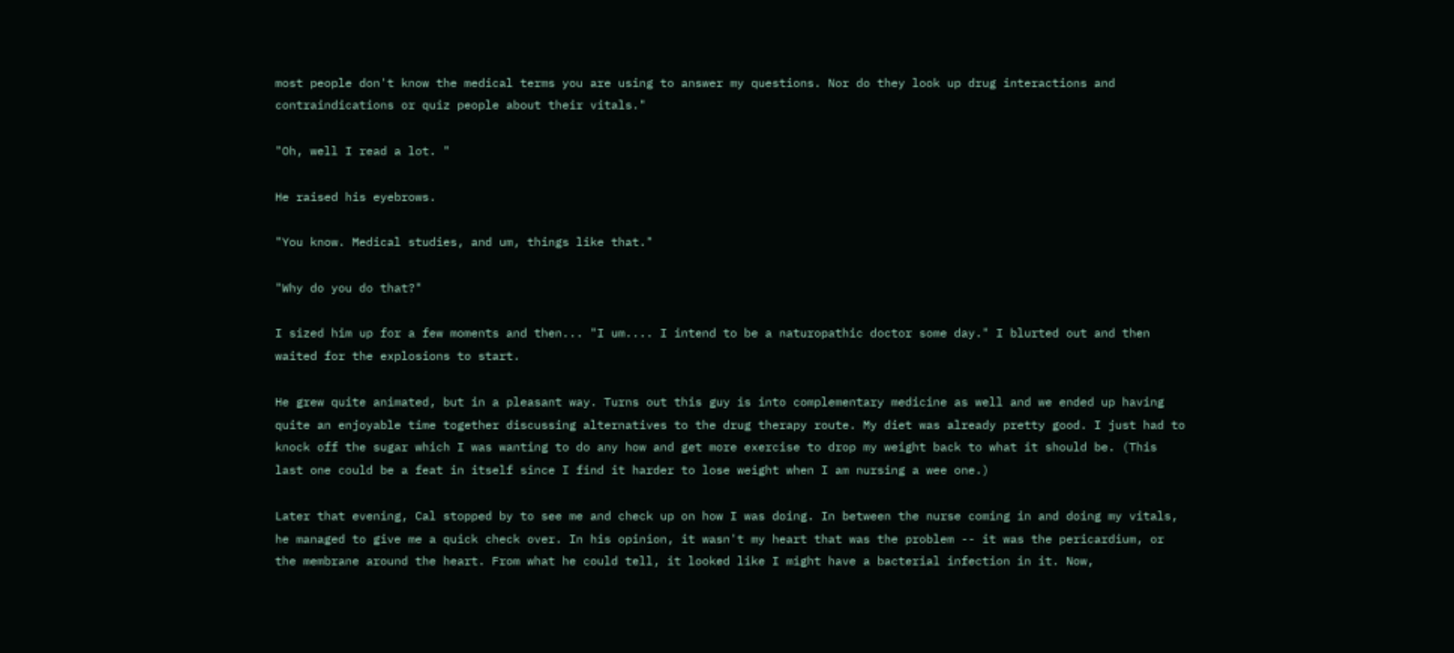most people don't know the medical terms you are using to answer my questions. Nor do they look up drug interactions and contraindications or quiz people about their vitals."

"Oh, well I read a lot. "

He raised his eyebrows.

"You know. Medical studies, and um, things like that."

"Why do you do that?"

I sized him up for a few moments and then... "I um.... I intend to be a naturopathic doctor some day." I blurted out and then waited for the explosions to start.

He grew quite animated, but in a pleasant way. Turns out this guy is into complementary medicine as well and we ended up having quite an enjoyable time together discussing alternatives to the drug therapy route. My diet was already pretty good. I just had to knock off the sugar which I was wanting to do any how and get more exercise to drop my weight back to what it should be. (This last one could be a feat in itself since I find it harder to lose weight when I am nursing a wee one.)

Later that evening, Cal stopped by to see me and check up on how I was doing. In between the nurse coming in and doing my vitals, he managed to give me a quick check over. In his opinion, it wasn't my heart that was the problem -- it was the pericardium, or the membrane around the heart. From what he could tell, it looked like I might have a bacterial infection in it. Now,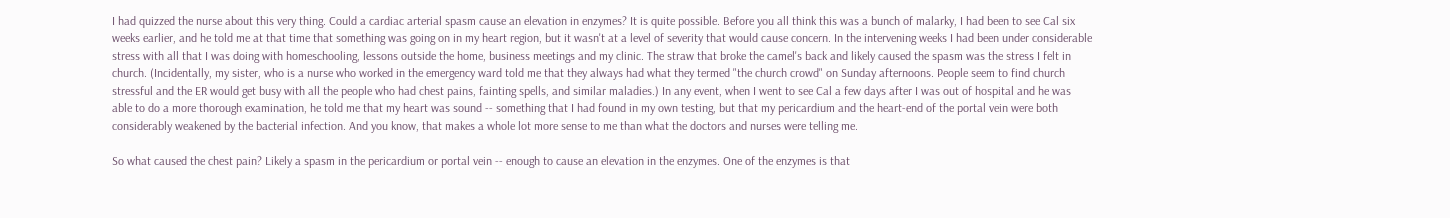I had quizzed the nurse about this very thing. Could a cardiac arterial spasm cause an elevation in enzymes? It is quite possible. Before you all think this was a bunch of malarky, I had been to see Cal six weeks earlier, and he told me at that time that something was going on in my heart region, but it wasn't at a level of severity that would cause concern. In the intervening weeks I had been under considerable stress with all that I was doing with homeschooling, lessons outside the home, business meetings and my clinic. The straw that broke the camel's back and likely caused the spasm was the stress I felt in church. (Incidentally, my sister, who is a nurse who worked in the emergency ward told me that they always had what they termed "the church crowd" on Sunday afternoons. People seem to find church stressful and the ER would get busy with all the people who had chest pains, fainting spells, and similar maladies.) In any event, when I went to see Cal a few days after I was out of hospital and he was able to do a more thorough examination, he told me that my heart was sound -- something that I had found in my own testing, but that my pericardium and the heart-end of the portal vein were both considerably weakened by the bacterial infection. And you know, that makes a whole lot more sense to me than what the doctors and nurses were telling me.

So what caused the chest pain? Likely a spasm in the pericardium or portal vein -- enough to cause an elevation in the enzymes. One of the enzymes is that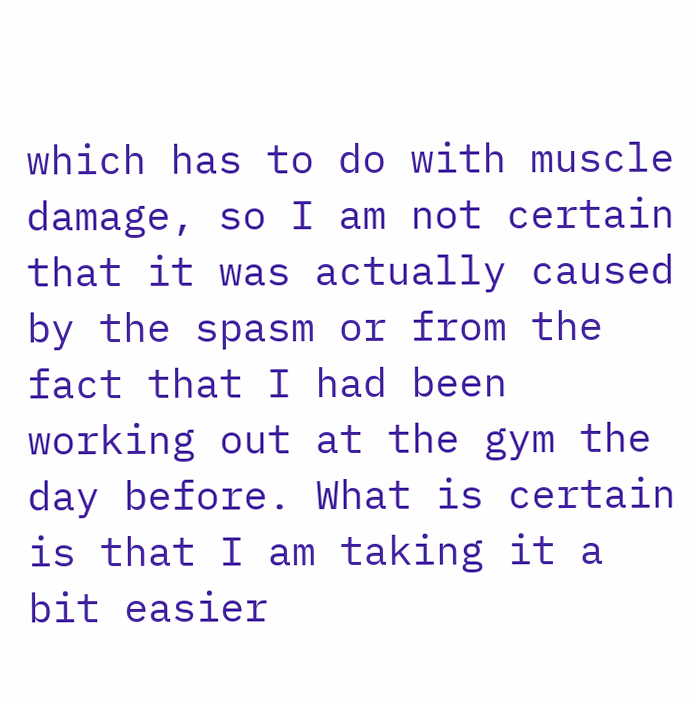which has to do with muscle damage, so I am not certain that it was actually caused by the spasm or from the fact that I had been working out at the gym the day before. What is certain is that I am taking it a bit easier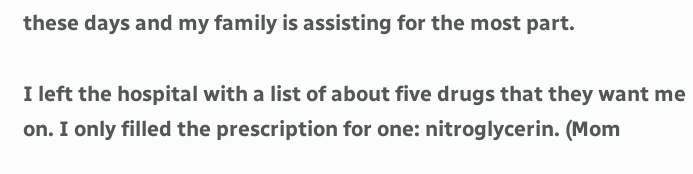these days and my family is assisting for the most part.

I left the hospital with a list of about five drugs that they want me on. I only filled the prescription for one: nitroglycerin. (Mom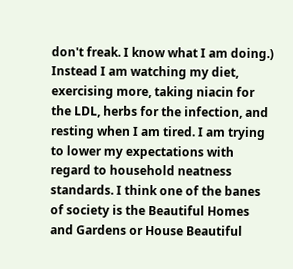don't freak. I know what I am doing.) Instead I am watching my diet, exercising more, taking niacin for the LDL, herbs for the infection, and resting when I am tired. I am trying to lower my expectations with regard to household neatness standards. I think one of the banes of society is the Beautiful Homes and Gardens or House Beautiful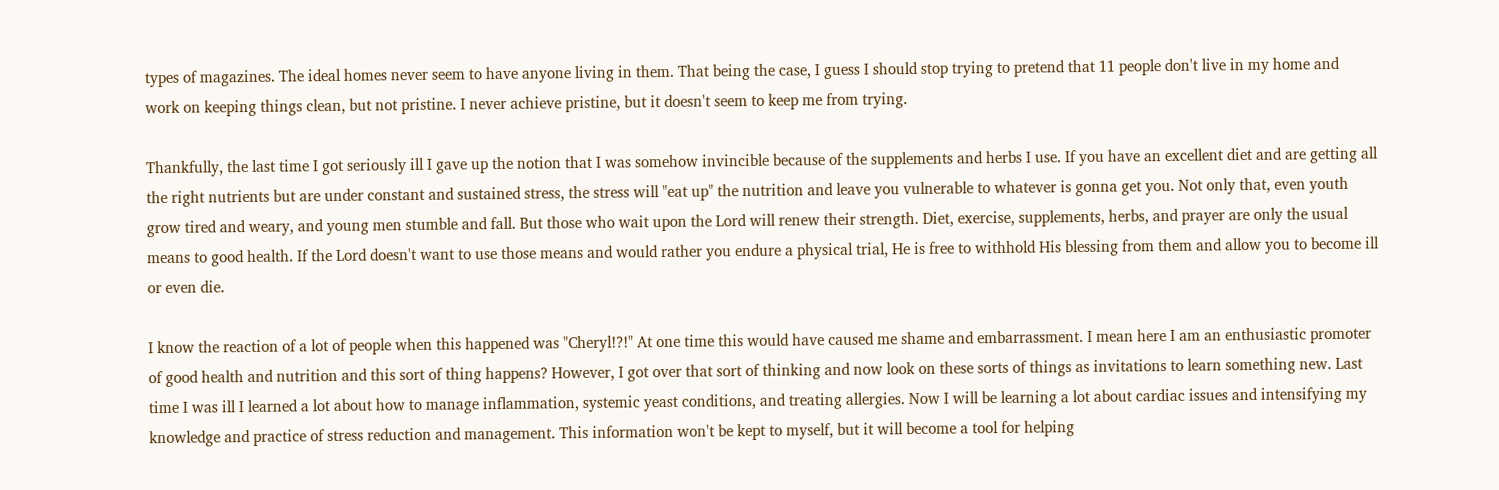types of magazines. The ideal homes never seem to have anyone living in them. That being the case, I guess I should stop trying to pretend that 11 people don't live in my home and work on keeping things clean, but not pristine. I never achieve pristine, but it doesn't seem to keep me from trying.

Thankfully, the last time I got seriously ill I gave up the notion that I was somehow invincible because of the supplements and herbs I use. If you have an excellent diet and are getting all the right nutrients but are under constant and sustained stress, the stress will "eat up" the nutrition and leave you vulnerable to whatever is gonna get you. Not only that, even youth grow tired and weary, and young men stumble and fall. But those who wait upon the Lord will renew their strength. Diet, exercise, supplements, herbs, and prayer are only the usual means to good health. If the Lord doesn't want to use those means and would rather you endure a physical trial, He is free to withhold His blessing from them and allow you to become ill or even die.

I know the reaction of a lot of people when this happened was "Cheryl!?!" At one time this would have caused me shame and embarrassment. I mean here I am an enthusiastic promoter of good health and nutrition and this sort of thing happens? However, I got over that sort of thinking and now look on these sorts of things as invitations to learn something new. Last time I was ill I learned a lot about how to manage inflammation, systemic yeast conditions, and treating allergies. Now I will be learning a lot about cardiac issues and intensifying my knowledge and practice of stress reduction and management. This information won't be kept to myself, but it will become a tool for helping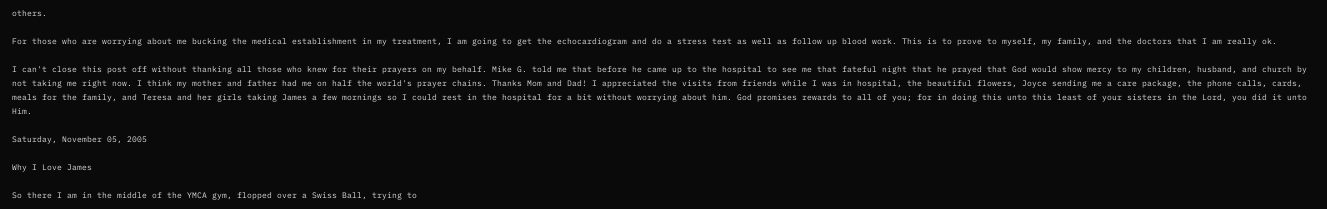others.

For those who are worrying about me bucking the medical establishment in my treatment, I am going to get the echocardiogram and do a stress test as well as follow up blood work. This is to prove to myself, my family, and the doctors that I am really ok.

I can't close this post off without thanking all those who knew for their prayers on my behalf. Mike G. told me that before he came up to the hospital to see me that fateful night that he prayed that God would show mercy to my children, husband, and church by not taking me right now. I think my mother and father had me on half the world's prayer chains. Thanks Mom and Dad! I appreciated the visits from friends while I was in hospital, the beautiful flowers, Joyce sending me a care package, the phone calls, cards, meals for the family, and Teresa and her girls taking James a few mornings so I could rest in the hospital for a bit without worrying about him. God promises rewards to all of you; for in doing this unto this least of your sisters in the Lord, you did it unto Him.

Saturday, November 05, 2005

Why I Love James

So there I am in the middle of the YMCA gym, flopped over a Swiss Ball, trying to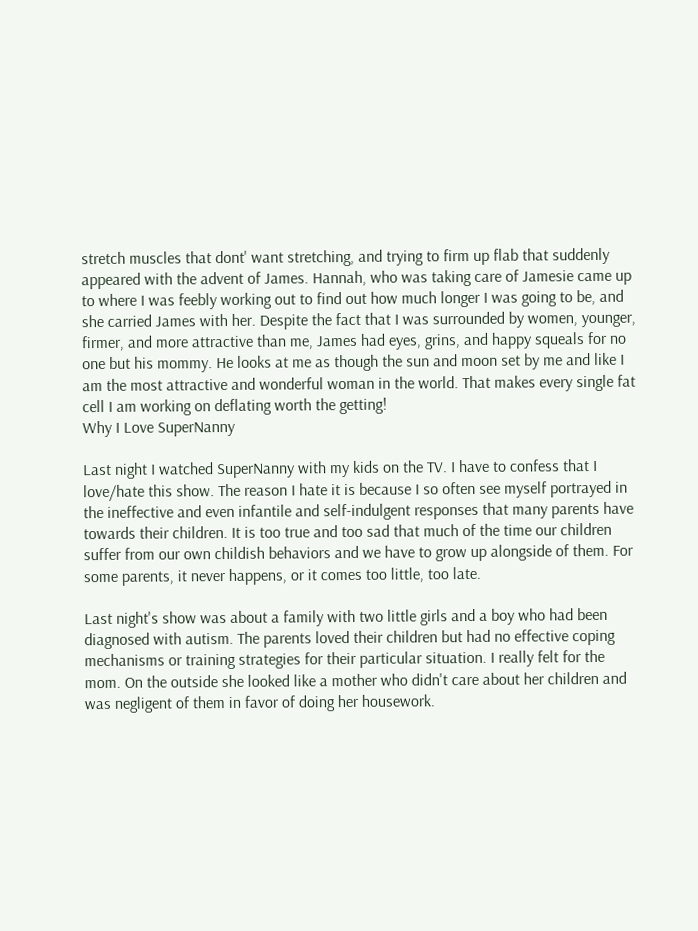stretch muscles that dont' want stretching, and trying to firm up flab that suddenly appeared with the advent of James. Hannah, who was taking care of Jamesie came up to where I was feebly working out to find out how much longer I was going to be, and she carried James with her. Despite the fact that I was surrounded by women, younger, firmer, and more attractive than me, James had eyes, grins, and happy squeals for no one but his mommy. He looks at me as though the sun and moon set by me and like I am the most attractive and wonderful woman in the world. That makes every single fat cell I am working on deflating worth the getting!
Why I Love SuperNanny

Last night I watched SuperNanny with my kids on the TV. I have to confess that I love/hate this show. The reason I hate it is because I so often see myself portrayed in the ineffective and even infantile and self-indulgent responses that many parents have towards their children. It is too true and too sad that much of the time our children suffer from our own childish behaviors and we have to grow up alongside of them. For some parents, it never happens, or it comes too little, too late.

Last night's show was about a family with two little girls and a boy who had been diagnosed with autism. The parents loved their children but had no effective coping mechanisms or training strategies for their particular situation. I really felt for the mom. On the outside she looked like a mother who didn't care about her children and was negligent of them in favor of doing her housework.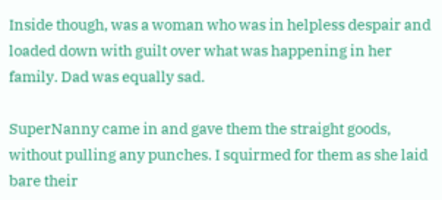Inside though, was a woman who was in helpless despair and loaded down with guilt over what was happening in her family. Dad was equally sad.

SuperNanny came in and gave them the straight goods, without pulling any punches. I squirmed for them as she laid bare their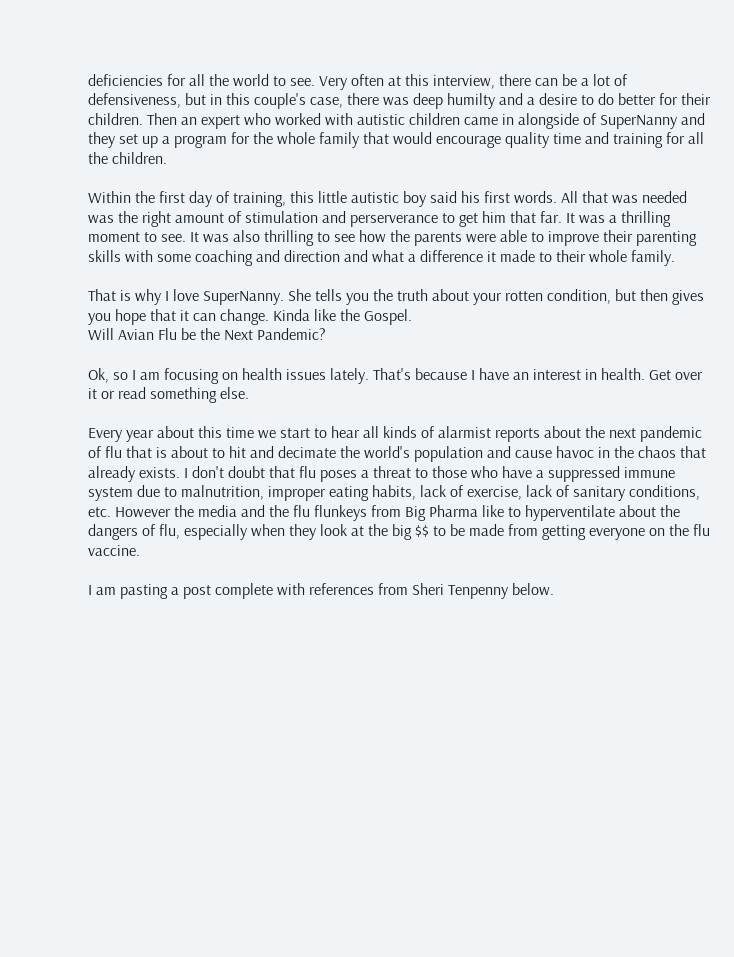deficiencies for all the world to see. Very often at this interview, there can be a lot of defensiveness, but in this couple's case, there was deep humilty and a desire to do better for their children. Then an expert who worked with autistic children came in alongside of SuperNanny and they set up a program for the whole family that would encourage quality time and training for all the children.

Within the first day of training, this little autistic boy said his first words. All that was needed was the right amount of stimulation and perserverance to get him that far. It was a thrilling moment to see. It was also thrilling to see how the parents were able to improve their parenting skills with some coaching and direction and what a difference it made to their whole family.

That is why I love SuperNanny. She tells you the truth about your rotten condition, but then gives you hope that it can change. Kinda like the Gospel.
Will Avian Flu be the Next Pandemic?

Ok, so I am focusing on health issues lately. That's because I have an interest in health. Get over it or read something else.

Every year about this time we start to hear all kinds of alarmist reports about the next pandemic of flu that is about to hit and decimate the world's population and cause havoc in the chaos that already exists. I don't doubt that flu poses a threat to those who have a suppressed immune system due to malnutrition, improper eating habits, lack of exercise, lack of sanitary conditions, etc. However the media and the flu flunkeys from Big Pharma like to hyperventilate about the dangers of flu, especially when they look at the big $$ to be made from getting everyone on the flu vaccine.

I am pasting a post complete with references from Sheri Tenpenny below.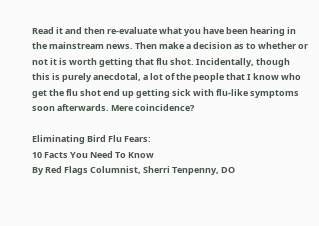Read it and then re-evaluate what you have been hearing in the mainstream news. Then make a decision as to whether or not it is worth getting that flu shot. Incidentally, though this is purely anecdotal, a lot of the people that I know who get the flu shot end up getting sick with flu-like symptoms soon afterwards. Mere coincidence?

Eliminating Bird Flu Fears:
10 Facts You Need To Know
By Red Flags Columnist, Sherri Tenpenny, DO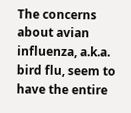The concerns about avian influenza, a.k.a. bird flu, seem to have the entire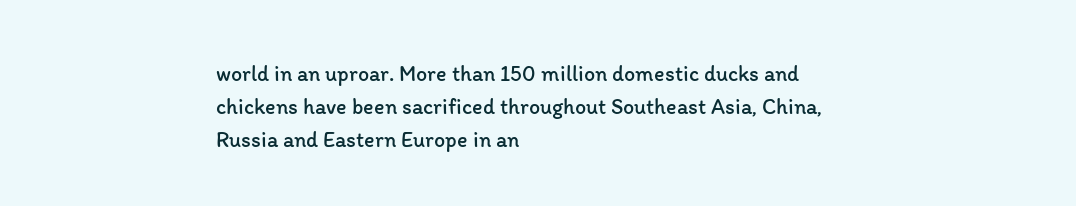world in an uproar. More than 150 million domestic ducks and chickens have been sacrificed throughout Southeast Asia, China, Russia and Eastern Europe in an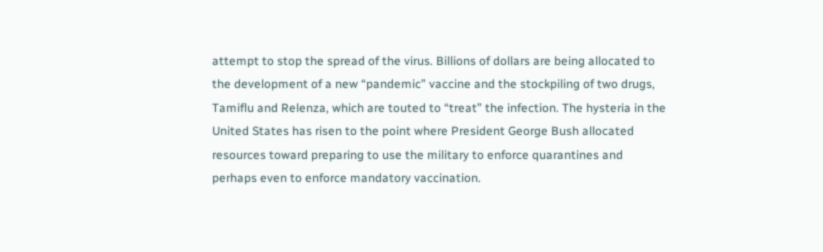attempt to stop the spread of the virus. Billions of dollars are being allocated to the development of a new “pandemic” vaccine and the stockpiling of two drugs, Tamiflu and Relenza, which are touted to “treat” the infection. The hysteria in the United States has risen to the point where President George Bush allocated resources toward preparing to use the military to enforce quarantines and perhaps even to enforce mandatory vaccination.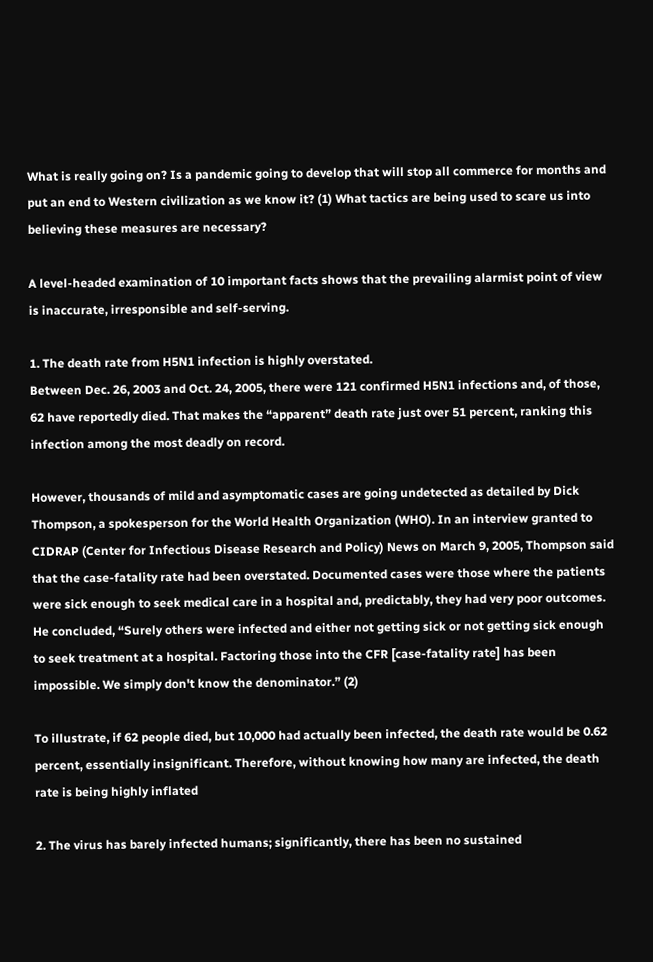What is really going on? Is a pandemic going to develop that will stop all commerce for months and put an end to Western civilization as we know it? (1) What tactics are being used to scare us into believing these measures are necessary?

A level-headed examination of 10 important facts shows that the prevailing alarmist point of view is inaccurate, irresponsible and self-serving.

1. The death rate from H5N1 infection is highly overstated.
Between Dec. 26, 2003 and Oct. 24, 2005, there were 121 confirmed H5N1 infections and, of those, 62 have reportedly died. That makes the “apparent” death rate just over 51 percent, ranking this infection among the most deadly on record.

However, thousands of mild and asymptomatic cases are going undetected as detailed by Dick Thompson, a spokesperson for the World Health Organization (WHO). In an interview granted to CIDRAP (Center for Infectious Disease Research and Policy) News on March 9, 2005, Thompson said that the case-fatality rate had been overstated. Documented cases were those where the patients were sick enough to seek medical care in a hospital and, predictably, they had very poor outcomes. He concluded, “Surely others were infected and either not getting sick or not getting sick enough to seek treatment at a hospital. Factoring those into the CFR [case-fatality rate] has been impossible. We simply don't know the denominator.” (2)

To illustrate, if 62 people died, but 10,000 had actually been infected, the death rate would be 0.62 percent, essentially insignificant. Therefore, without knowing how many are infected, the death rate is being highly inflated

2. The virus has barely infected humans; significantly, there has been no sustained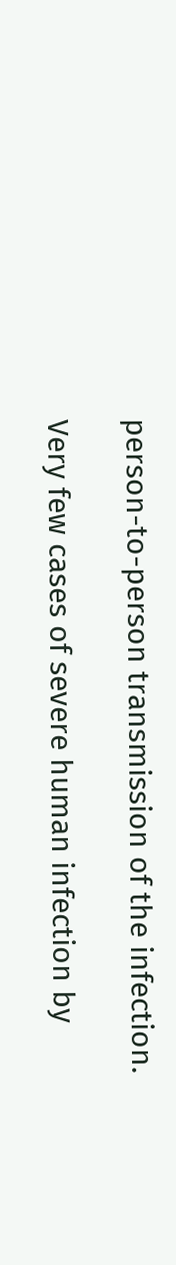person-to-person transmission of the infection.

Very few cases of severe human infection by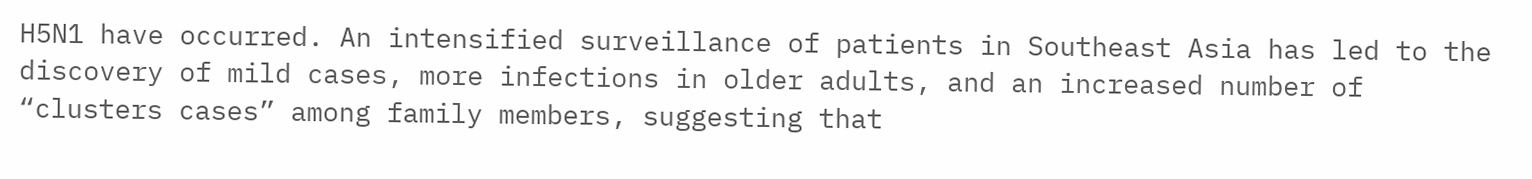H5N1 have occurred. An intensified surveillance of patients in Southeast Asia has led to the discovery of mild cases, more infections in older adults, and an increased number of “clusters cases” among family members, suggesting that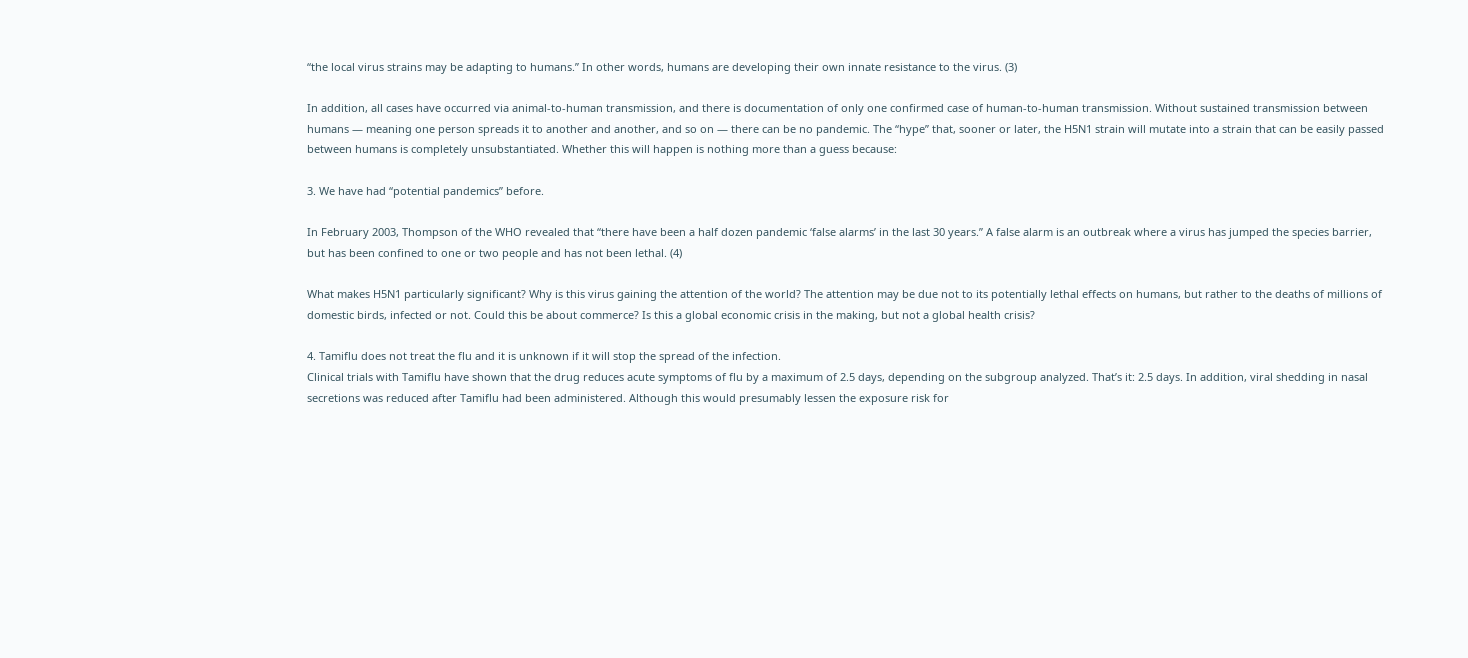“the local virus strains may be adapting to humans.” In other words, humans are developing their own innate resistance to the virus. (3)

In addition, all cases have occurred via animal-to-human transmission, and there is documentation of only one confirmed case of human-to-human transmission. Without sustained transmission between humans — meaning one person spreads it to another and another, and so on — there can be no pandemic. The “hype” that, sooner or later, the H5N1 strain will mutate into a strain that can be easily passed between humans is completely unsubstantiated. Whether this will happen is nothing more than a guess because:

3. We have had “potential pandemics” before.

In February 2003, Thompson of the WHO revealed that “there have been a half dozen pandemic ‘false alarms’ in the last 30 years.” A false alarm is an outbreak where a virus has jumped the species barrier, but has been confined to one or two people and has not been lethal. (4)

What makes H5N1 particularly significant? Why is this virus gaining the attention of the world? The attention may be due not to its potentially lethal effects on humans, but rather to the deaths of millions of domestic birds, infected or not. Could this be about commerce? Is this a global economic crisis in the making, but not a global health crisis?

4. Tamiflu does not treat the flu and it is unknown if it will stop the spread of the infection.
Clinical trials with Tamiflu have shown that the drug reduces acute symptoms of flu by a maximum of 2.5 days, depending on the subgroup analyzed. That’s it: 2.5 days. In addition, viral shedding in nasal secretions was reduced after Tamiflu had been administered. Although this would presumably lessen the exposure risk for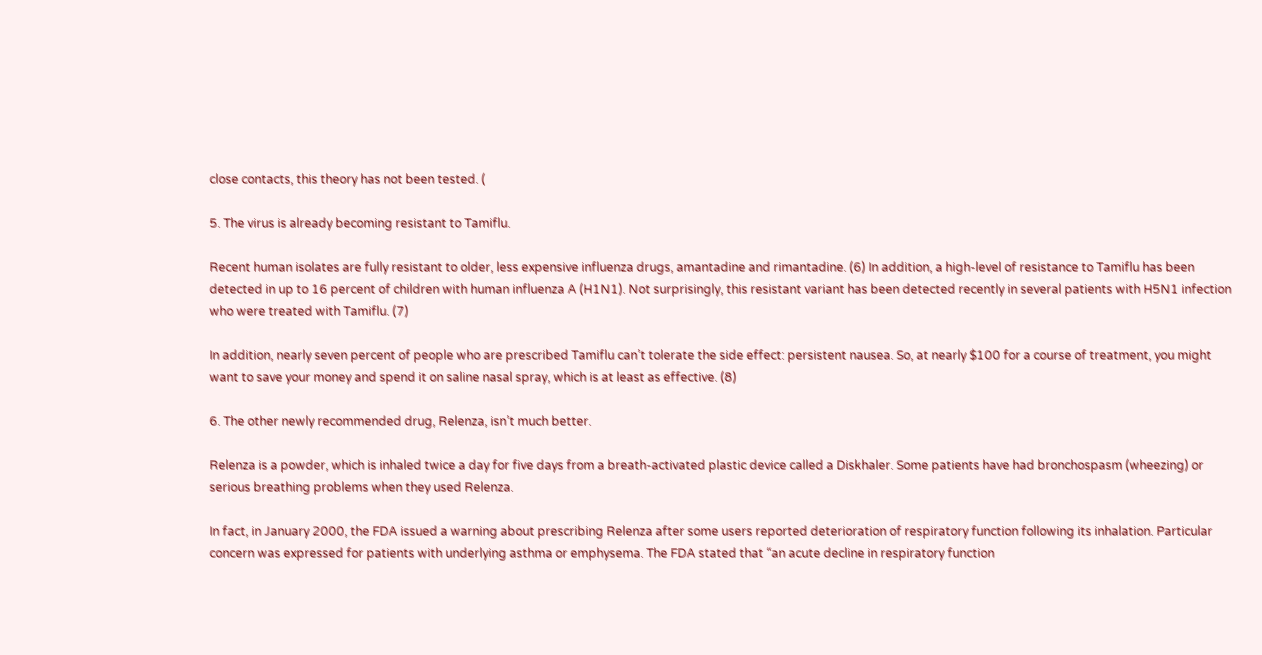close contacts, this theory has not been tested. (

5. The virus is already becoming resistant to Tamiflu.

Recent human isolates are fully resistant to older, less expensive influenza drugs, amantadine and rimantadine. (6) In addition, a high-level of resistance to Tamiflu has been detected in up to 16 percent of children with human influenza A (H1N1). Not surprisingly, this resistant variant has been detected recently in several patients with H5N1 infection who were treated with Tamiflu. (7)

In addition, nearly seven percent of people who are prescribed Tamiflu can’t tolerate the side effect: persistent nausea. So, at nearly $100 for a course of treatment, you might want to save your money and spend it on saline nasal spray, which is at least as effective. (8)

6. The other newly recommended drug, Relenza, isn’t much better.

Relenza is a powder, which is inhaled twice a day for five days from a breath-activated plastic device called a Diskhaler. Some patients have had bronchospasm (wheezing) or serious breathing problems when they used Relenza.

In fact, in January 2000, the FDA issued a warning about prescribing Relenza after some users reported deterioration of respiratory function following its inhalation. Particular concern was expressed for patients with underlying asthma or emphysema. The FDA stated that “an acute decline in respiratory function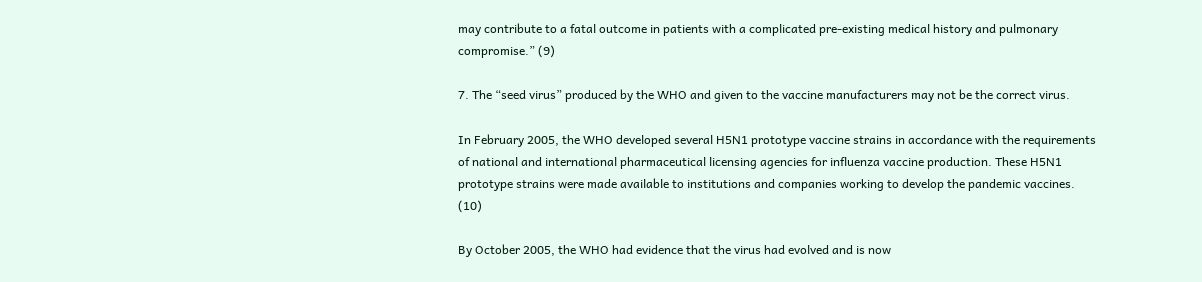may contribute to a fatal outcome in patients with a complicated pre-existing medical history and pulmonary compromise.” (9)

7. The “seed virus” produced by the WHO and given to the vaccine manufacturers may not be the correct virus.

In February 2005, the WHO developed several H5N1 prototype vaccine strains in accordance with the requirements of national and international pharmaceutical licensing agencies for influenza vaccine production. These H5N1 prototype strains were made available to institutions and companies working to develop the pandemic vaccines. (10)

By October 2005, the WHO had evidence that the virus had evolved and is now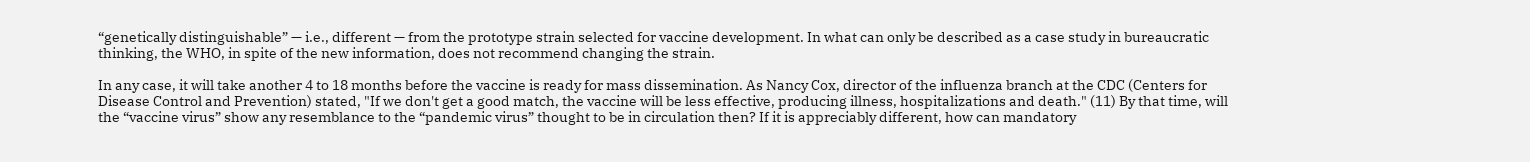“genetically distinguishable” — i.e., different — from the prototype strain selected for vaccine development. In what can only be described as a case study in bureaucratic thinking, the WHO, in spite of the new information, does not recommend changing the strain.

In any case, it will take another 4 to 18 months before the vaccine is ready for mass dissemination. As Nancy Cox, director of the influenza branch at the CDC (Centers for Disease Control and Prevention) stated, "If we don't get a good match, the vaccine will be less effective, producing illness, hospitalizations and death." (11) By that time, will the “vaccine virus” show any resemblance to the “pandemic virus” thought to be in circulation then? If it is appreciably different, how can mandatory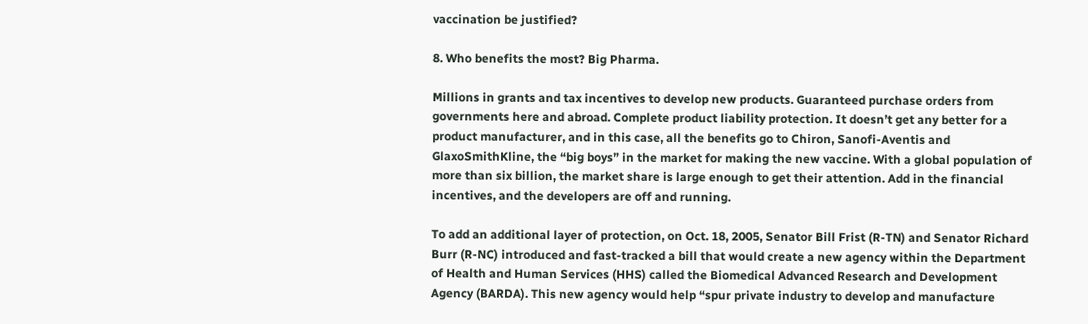vaccination be justified?

8. Who benefits the most? Big Pharma.

Millions in grants and tax incentives to develop new products. Guaranteed purchase orders from governments here and abroad. Complete product liability protection. It doesn’t get any better for a product manufacturer, and in this case, all the benefits go to Chiron, Sanofi-Aventis and GlaxoSmithKline, the “big boys” in the market for making the new vaccine. With a global population of more than six billion, the market share is large enough to get their attention. Add in the financial incentives, and the developers are off and running.

To add an additional layer of protection, on Oct. 18, 2005, Senator Bill Frist (R-TN) and Senator Richard Burr (R-NC) introduced and fast-tracked a bill that would create a new agency within the Department of Health and Human Services (HHS) called the Biomedical Advanced Research and Development Agency (BARDA). This new agency would help “spur private industry to develop and manufacture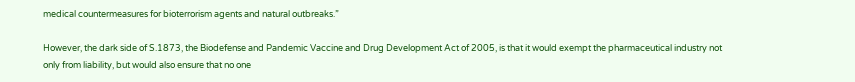medical countermeasures for bioterrorism agents and natural outbreaks.”

However, the dark side of S.1873, the Biodefense and Pandemic Vaccine and Drug Development Act of 2005, is that it would exempt the pharmaceutical industry not only from liability, but would also ensure that no one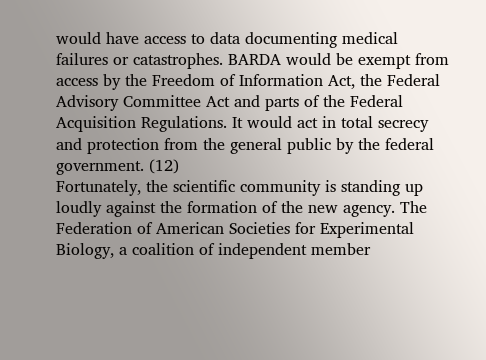would have access to data documenting medical failures or catastrophes. BARDA would be exempt from access by the Freedom of Information Act, the Federal Advisory Committee Act and parts of the Federal Acquisition Regulations. It would act in total secrecy and protection from the general public by the federal government. (12)
Fortunately, the scientific community is standing up loudly against the formation of the new agency. The Federation of American Societies for Experimental Biology, a coalition of independent member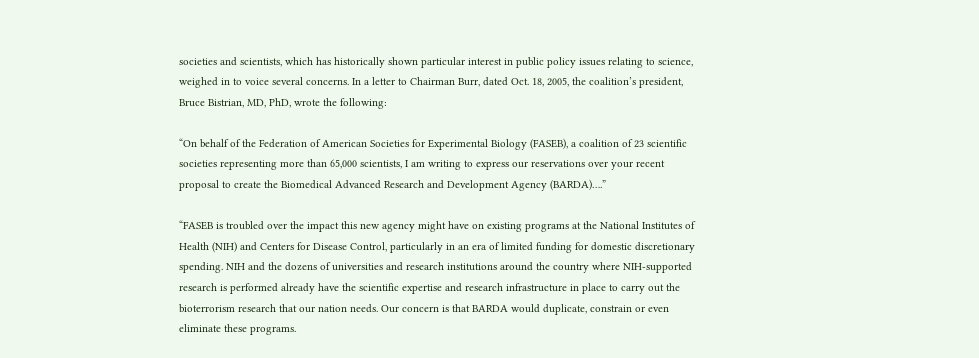societies and scientists, which has historically shown particular interest in public policy issues relating to science, weighed in to voice several concerns. In a letter to Chairman Burr, dated Oct. 18, 2005, the coalition’s president, Bruce Bistrian, MD, PhD, wrote the following:

“On behalf of the Federation of American Societies for Experimental Biology (FASEB), a coalition of 23 scientific societies representing more than 65,000 scientists, I am writing to express our reservations over your recent proposal to create the Biomedical Advanced Research and Development Agency (BARDA)….”

“FASEB is troubled over the impact this new agency might have on existing programs at the National Institutes of Health (NIH) and Centers for Disease Control, particularly in an era of limited funding for domestic discretionary spending. NIH and the dozens of universities and research institutions around the country where NIH-supported research is performed already have the scientific expertise and research infrastructure in place to carry out the bioterrorism research that our nation needs. Our concern is that BARDA would duplicate, constrain or even eliminate these programs.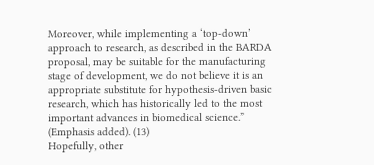Moreover, while implementing a ‘top-down’ approach to research, as described in the BARDA proposal, may be suitable for the manufacturing stage of development, we do not believe it is an appropriate substitute for hypothesis-driven basic research, which has historically led to the most important advances in biomedical science.” (Emphasis added). (13)
Hopefully, other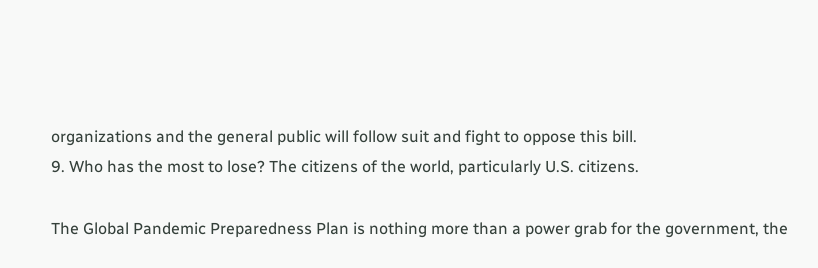organizations and the general public will follow suit and fight to oppose this bill.
9. Who has the most to lose? The citizens of the world, particularly U.S. citizens.

The Global Pandemic Preparedness Plan is nothing more than a power grab for the government, the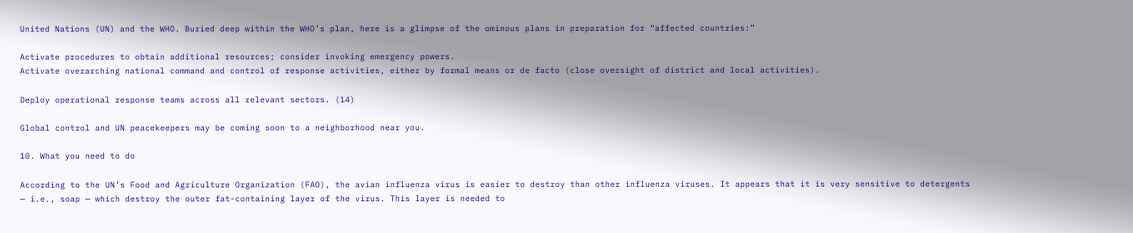United Nations (UN) and the WHO. Buried deep within the WHO’s plan, here is a glimpse of the ominous plans in preparation for “affected countries:”

Activate procedures to obtain additional resources; consider invoking emergency powers.
Activate overarching national command and control of response activities, either by formal means or de facto (close oversight of district and local activities).

Deploy operational response teams across all relevant sectors. (14)

Global control and UN peacekeepers may be coming soon to a neighborhood near you.

10. What you need to do

According to the UN’s Food and Agriculture Organization (FAO), the avian influenza virus is easier to destroy than other influenza viruses. It appears that it is very sensitive to detergents — i.e., soap — which destroy the outer fat-containing layer of the virus. This layer is needed to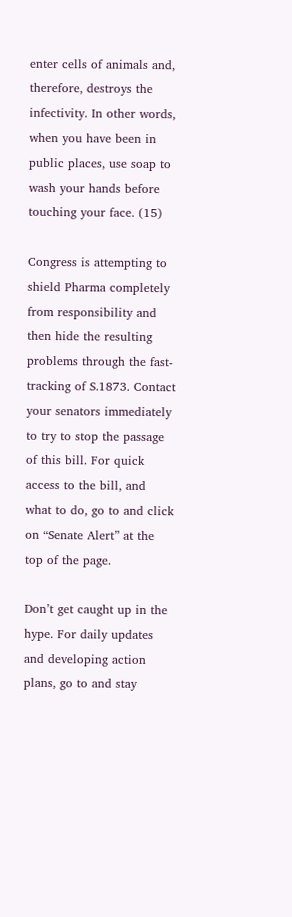enter cells of animals and, therefore, destroys the infectivity. In other words, when you have been in public places, use soap to wash your hands before touching your face. (15)

Congress is attempting to shield Pharma completely from responsibility and then hide the resulting problems through the fast-tracking of S.1873. Contact your senators immediately to try to stop the passage of this bill. For quick access to the bill, and what to do, go to and click on “Senate Alert” at the top of the page.

Don’t get caught up in the hype. For daily updates and developing action plans, go to and stay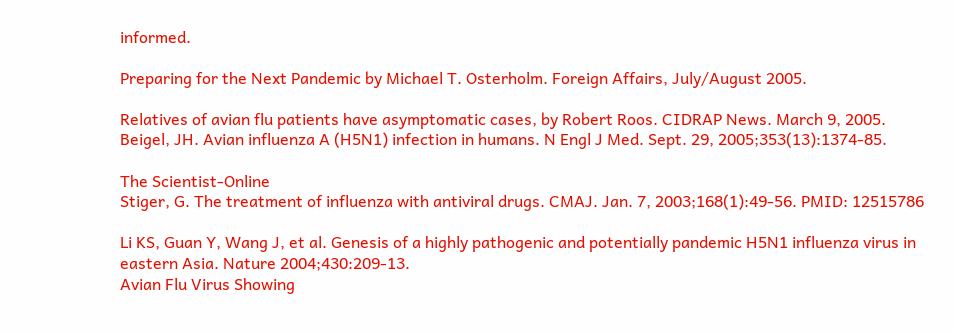informed.

Preparing for the Next Pandemic by Michael T. Osterholm. Foreign Affairs, July/August 2005.

Relatives of avian flu patients have asymptomatic cases, by Robert Roos. CIDRAP News. March 9, 2005.
Beigel, JH. Avian influenza A (H5N1) infection in humans. N Engl J Med. Sept. 29, 2005;353(13):1374-85.

The Scientist-Online
Stiger, G. The treatment of influenza with antiviral drugs. CMAJ. Jan. 7, 2003;168(1):49-56. PMID: 12515786

Li KS, Guan Y, Wang J, et al. Genesis of a highly pathogenic and potentially pandemic H5N1 influenza virus in eastern Asia. Nature 2004;430:209-13.
Avian Flu Virus Showing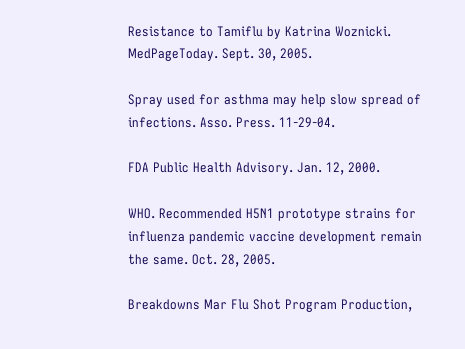Resistance to Tamiflu by Katrina Woznicki. MedPageToday. Sept. 30, 2005.

Spray used for asthma may help slow spread of infections. Asso. Press. 11-29-04.

FDA Public Health Advisory. Jan. 12, 2000.

WHO. Recommended H5N1 prototype strains for influenza pandemic vaccine development remain the same. Oct. 28, 2005.

Breakdowns Mar Flu Shot Program Production,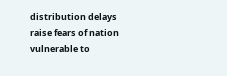distribution delays raise fears of nation vulnerable to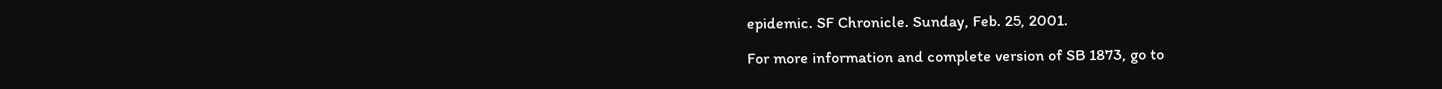epidemic. SF Chronicle. Sunday, Feb. 25, 2001.

For more information and complete version of SB 1873, go to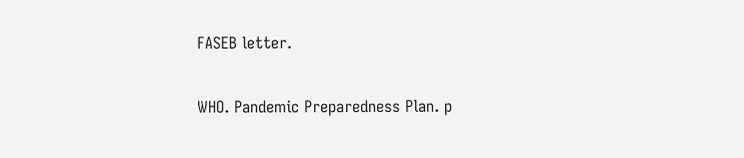FASEB letter.

WHO. Pandemic Preparedness Plan. p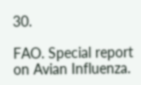30.

FAO. Special report on Avian Influenza.